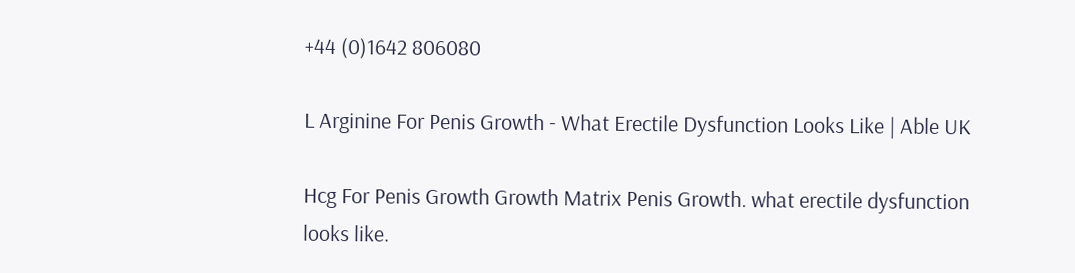+44 (0)1642 806080

L Arginine For Penis Growth - What Erectile Dysfunction Looks Like | Able UK

Hcg For Penis Growth Growth Matrix Penis Growth. what erectile dysfunction looks like.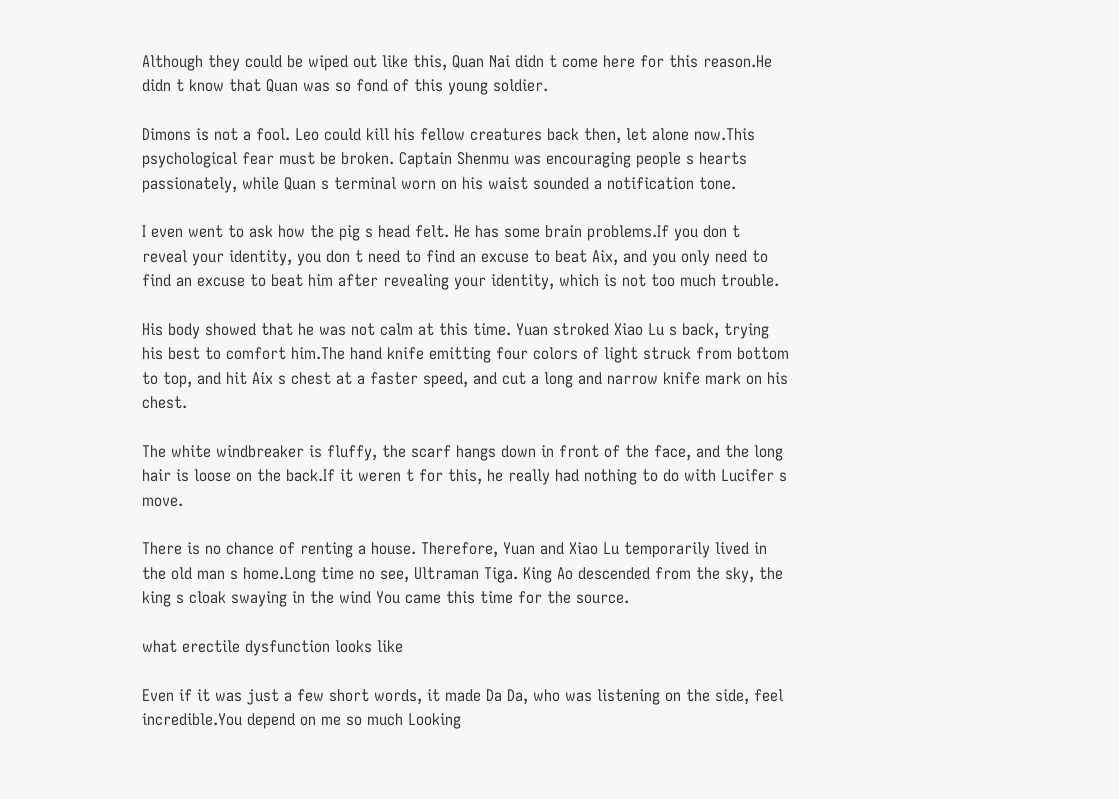Although they could be wiped out like this, Quan Nai didn t come here for this reason.He didn t know that Quan was so fond of this young soldier.

Dimons is not a fool. Leo could kill his fellow creatures back then, let alone now.This psychological fear must be broken. Captain Shenmu was encouraging people s hearts passionately, while Quan s terminal worn on his waist sounded a notification tone.

I even went to ask how the pig s head felt. He has some brain problems.If you don t reveal your identity, you don t need to find an excuse to beat Aix, and you only need to find an excuse to beat him after revealing your identity, which is not too much trouble.

His body showed that he was not calm at this time. Yuan stroked Xiao Lu s back, trying his best to comfort him.The hand knife emitting four colors of light struck from bottom to top, and hit Aix s chest at a faster speed, and cut a long and narrow knife mark on his chest.

The white windbreaker is fluffy, the scarf hangs down in front of the face, and the long hair is loose on the back.If it weren t for this, he really had nothing to do with Lucifer s move.

There is no chance of renting a house. Therefore, Yuan and Xiao Lu temporarily lived in the old man s home.Long time no see, Ultraman Tiga. King Ao descended from the sky, the king s cloak swaying in the wind You came this time for the source.

what erectile dysfunction looks like

Even if it was just a few short words, it made Da Da, who was listening on the side, feel incredible.You depend on me so much Looking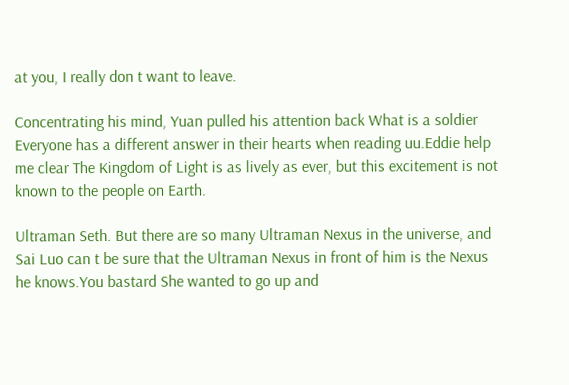at you, I really don t want to leave.

Concentrating his mind, Yuan pulled his attention back What is a soldier Everyone has a different answer in their hearts when reading uu.Eddie help me clear The Kingdom of Light is as lively as ever, but this excitement is not known to the people on Earth.

Ultraman Seth. But there are so many Ultraman Nexus in the universe, and Sai Luo can t be sure that the Ultraman Nexus in front of him is the Nexus he knows.You bastard She wanted to go up and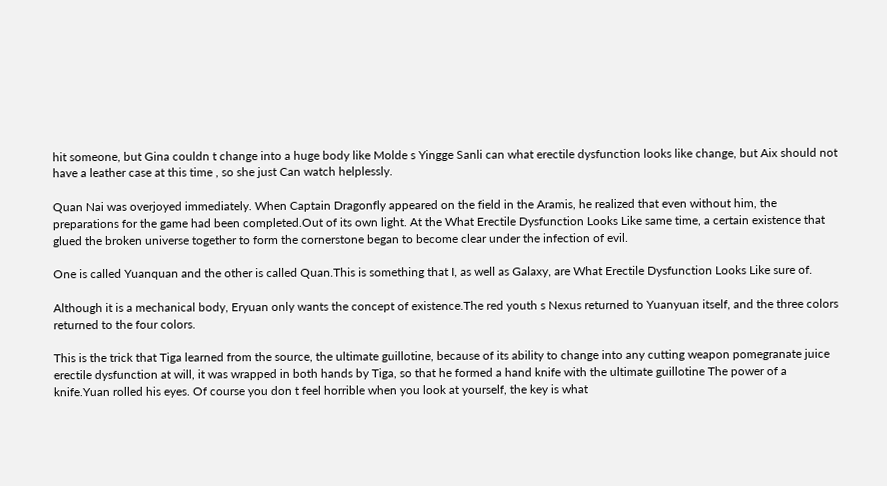hit someone, but Gina couldn t change into a huge body like Molde s Yingge Sanli can what erectile dysfunction looks like change, but Aix should not have a leather case at this time , so she just Can watch helplessly.

Quan Nai was overjoyed immediately. When Captain Dragonfly appeared on the field in the Aramis, he realized that even without him, the preparations for the game had been completed.Out of its own light. At the What Erectile Dysfunction Looks Like same time, a certain existence that glued the broken universe together to form the cornerstone began to become clear under the infection of evil.

One is called Yuanquan and the other is called Quan.This is something that I, as well as Galaxy, are What Erectile Dysfunction Looks Like sure of.

Although it is a mechanical body, Eryuan only wants the concept of existence.The red youth s Nexus returned to Yuanyuan itself, and the three colors returned to the four colors.

This is the trick that Tiga learned from the source, the ultimate guillotine, because of its ability to change into any cutting weapon pomegranate juice erectile dysfunction at will, it was wrapped in both hands by Tiga, so that he formed a hand knife with the ultimate guillotine The power of a knife.Yuan rolled his eyes. Of course you don t feel horrible when you look at yourself, the key is what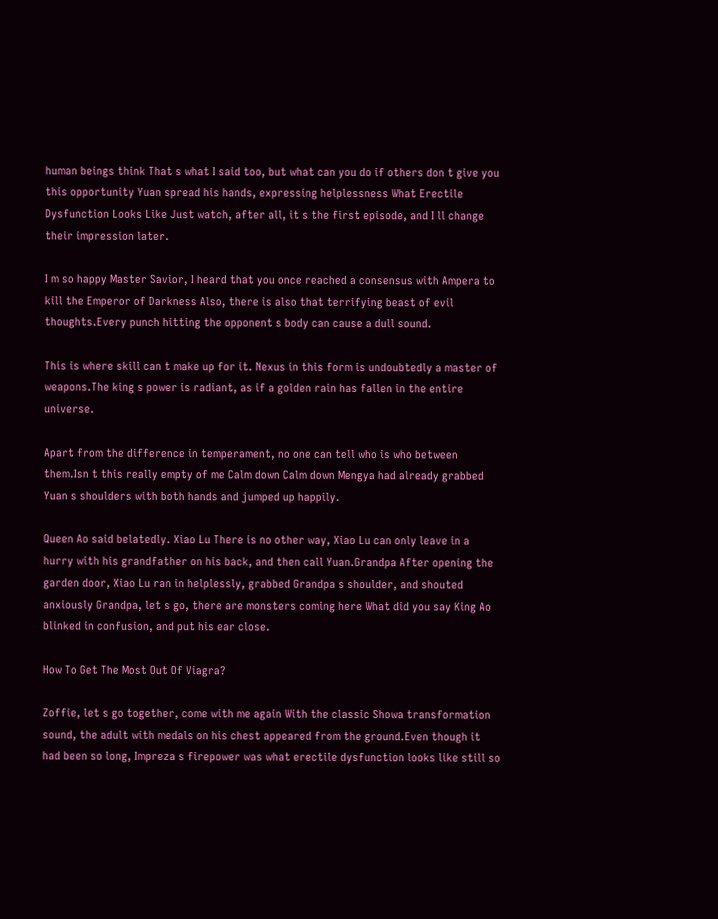human beings think That s what I said too, but what can you do if others don t give you this opportunity Yuan spread his hands, expressing helplessness What Erectile Dysfunction Looks Like Just watch, after all, it s the first episode, and I ll change their impression later.

I m so happy Master Savior, I heard that you once reached a consensus with Ampera to kill the Emperor of Darkness Also, there is also that terrifying beast of evil thoughts.Every punch hitting the opponent s body can cause a dull sound.

This is where skill can t make up for it. Nexus in this form is undoubtedly a master of weapons.The king s power is radiant, as if a golden rain has fallen in the entire universe.

Apart from the difference in temperament, no one can tell who is who between them.Isn t this really empty of me Calm down Calm down Mengya had already grabbed Yuan s shoulders with both hands and jumped up happily.

Queen Ao said belatedly. Xiao Lu There is no other way, Xiao Lu can only leave in a hurry with his grandfather on his back, and then call Yuan.Grandpa After opening the garden door, Xiao Lu ran in helplessly, grabbed Grandpa s shoulder, and shouted anxiously Grandpa, let s go, there are monsters coming here What did you say King Ao blinked in confusion, and put his ear close.

How To Get The Most Out Of Viagra?

Zoffie, let s go together, come with me again With the classic Showa transformation sound, the adult with medals on his chest appeared from the ground.Even though it had been so long, Impreza s firepower was what erectile dysfunction looks like still so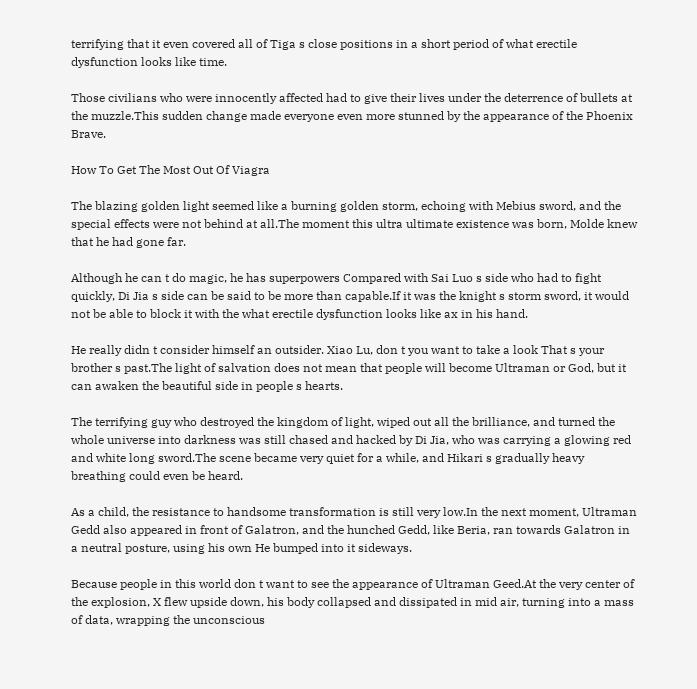terrifying that it even covered all of Tiga s close positions in a short period of what erectile dysfunction looks like time.

Those civilians who were innocently affected had to give their lives under the deterrence of bullets at the muzzle.This sudden change made everyone even more stunned by the appearance of the Phoenix Brave.

How To Get The Most Out Of Viagra

The blazing golden light seemed like a burning golden storm, echoing with Mebius sword, and the special effects were not behind at all.The moment this ultra ultimate existence was born, Molde knew that he had gone far.

Although he can t do magic, he has superpowers Compared with Sai Luo s side who had to fight quickly, Di Jia s side can be said to be more than capable.If it was the knight s storm sword, it would not be able to block it with the what erectile dysfunction looks like ax in his hand.

He really didn t consider himself an outsider. Xiao Lu, don t you want to take a look That s your brother s past.The light of salvation does not mean that people will become Ultraman or God, but it can awaken the beautiful side in people s hearts.

The terrifying guy who destroyed the kingdom of light, wiped out all the brilliance, and turned the whole universe into darkness was still chased and hacked by Di Jia, who was carrying a glowing red and white long sword.The scene became very quiet for a while, and Hikari s gradually heavy breathing could even be heard.

As a child, the resistance to handsome transformation is still very low.In the next moment, Ultraman Gedd also appeared in front of Galatron, and the hunched Gedd, like Beria, ran towards Galatron in a neutral posture, using his own He bumped into it sideways.

Because people in this world don t want to see the appearance of Ultraman Geed.At the very center of the explosion, X flew upside down, his body collapsed and dissipated in mid air, turning into a mass of data, wrapping the unconscious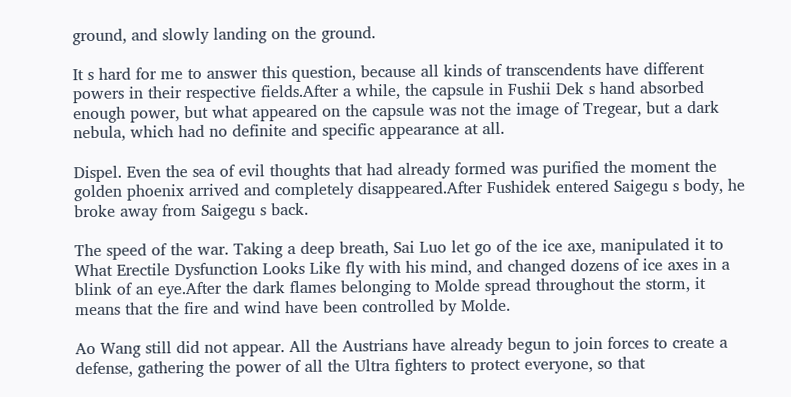ground, and slowly landing on the ground.

It s hard for me to answer this question, because all kinds of transcendents have different powers in their respective fields.After a while, the capsule in Fushii Dek s hand absorbed enough power, but what appeared on the capsule was not the image of Tregear, but a dark nebula, which had no definite and specific appearance at all.

Dispel. Even the sea of evil thoughts that had already formed was purified the moment the golden phoenix arrived and completely disappeared.After Fushidek entered Saigegu s body, he broke away from Saigegu s back.

The speed of the war. Taking a deep breath, Sai Luo let go of the ice axe, manipulated it to What Erectile Dysfunction Looks Like fly with his mind, and changed dozens of ice axes in a blink of an eye.After the dark flames belonging to Molde spread throughout the storm, it means that the fire and wind have been controlled by Molde.

Ao Wang still did not appear. All the Austrians have already begun to join forces to create a defense, gathering the power of all the Ultra fighters to protect everyone, so that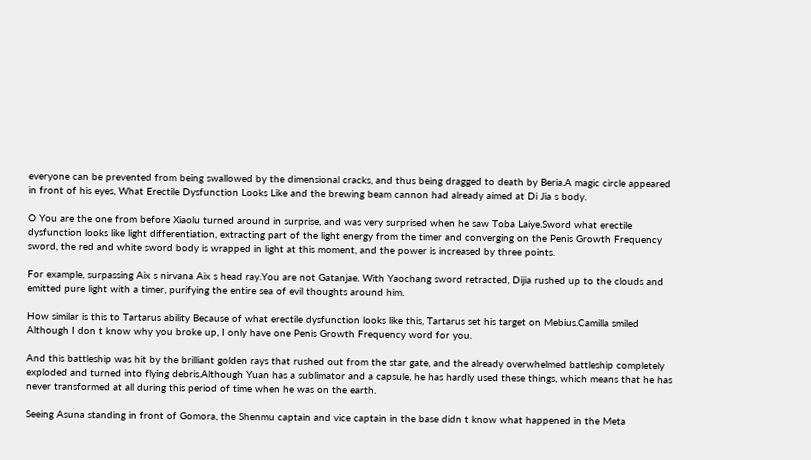everyone can be prevented from being swallowed by the dimensional cracks, and thus being dragged to death by Beria.A magic circle appeared in front of his eyes, What Erectile Dysfunction Looks Like and the brewing beam cannon had already aimed at Di Jia s body.

O You are the one from before Xiaolu turned around in surprise, and was very surprised when he saw Toba Laiye.Sword what erectile dysfunction looks like light differentiation, extracting part of the light energy from the timer and converging on the Penis Growth Frequency sword, the red and white sword body is wrapped in light at this moment, and the power is increased by three points.

For example, surpassing Aix s nirvana Aix s head ray.You are not Gatanjae. With Yaochang sword retracted, Dijia rushed up to the clouds and emitted pure light with a timer, purifying the entire sea of evil thoughts around him.

How similar is this to Tartarus ability Because of what erectile dysfunction looks like this, Tartarus set his target on Mebius.Camilla smiled Although I don t know why you broke up, I only have one Penis Growth Frequency word for you.

And this battleship was hit by the brilliant golden rays that rushed out from the star gate, and the already overwhelmed battleship completely exploded and turned into flying debris.Although Yuan has a sublimator and a capsule, he has hardly used these things, which means that he has never transformed at all during this period of time when he was on the earth.

Seeing Asuna standing in front of Gomora, the Shenmu captain and vice captain in the base didn t know what happened in the Meta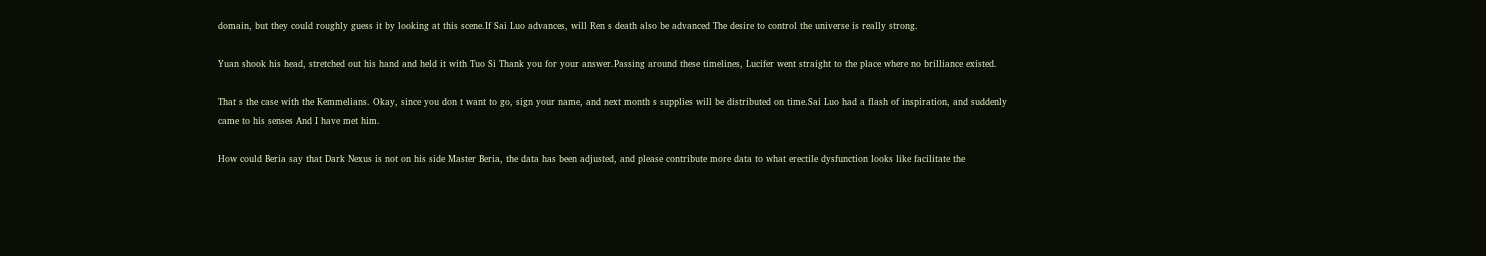domain, but they could roughly guess it by looking at this scene.If Sai Luo advances, will Ren s death also be advanced The desire to control the universe is really strong.

Yuan shook his head, stretched out his hand and held it with Tuo Si Thank you for your answer.Passing around these timelines, Lucifer went straight to the place where no brilliance existed.

That s the case with the Kemmelians. Okay, since you don t want to go, sign your name, and next month s supplies will be distributed on time.Sai Luo had a flash of inspiration, and suddenly came to his senses And I have met him.

How could Beria say that Dark Nexus is not on his side Master Beria, the data has been adjusted, and please contribute more data to what erectile dysfunction looks like facilitate the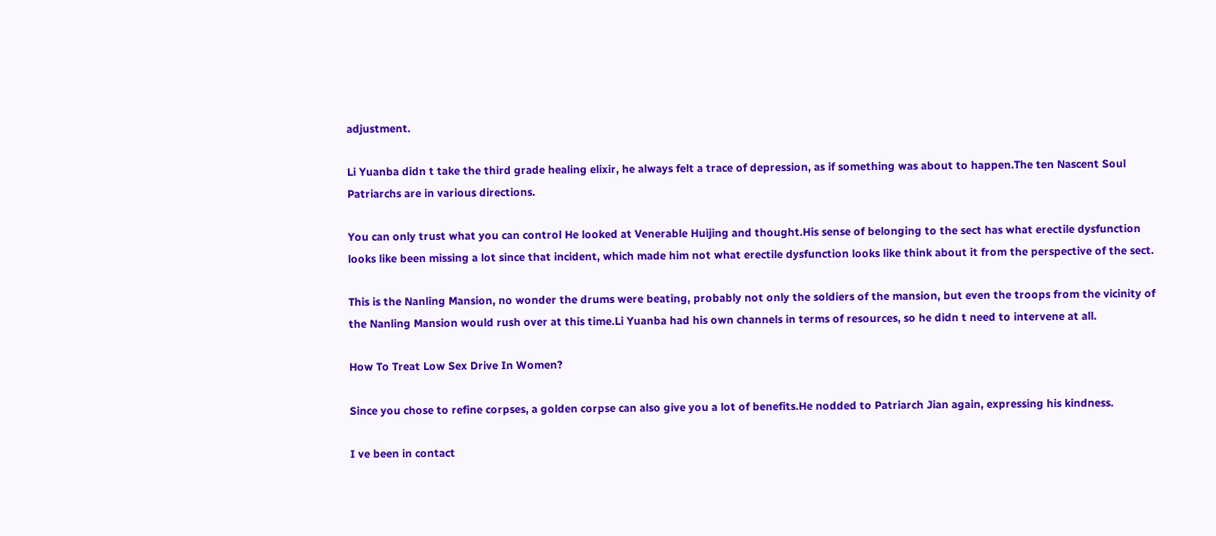adjustment.

Li Yuanba didn t take the third grade healing elixir, he always felt a trace of depression, as if something was about to happen.The ten Nascent Soul Patriarchs are in various directions.

You can only trust what you can control He looked at Venerable Huijing and thought.His sense of belonging to the sect has what erectile dysfunction looks like been missing a lot since that incident, which made him not what erectile dysfunction looks like think about it from the perspective of the sect.

This is the Nanling Mansion, no wonder the drums were beating, probably not only the soldiers of the mansion, but even the troops from the vicinity of the Nanling Mansion would rush over at this time.Li Yuanba had his own channels in terms of resources, so he didn t need to intervene at all.

How To Treat Low Sex Drive In Women?

Since you chose to refine corpses, a golden corpse can also give you a lot of benefits.He nodded to Patriarch Jian again, expressing his kindness.

I ve been in contact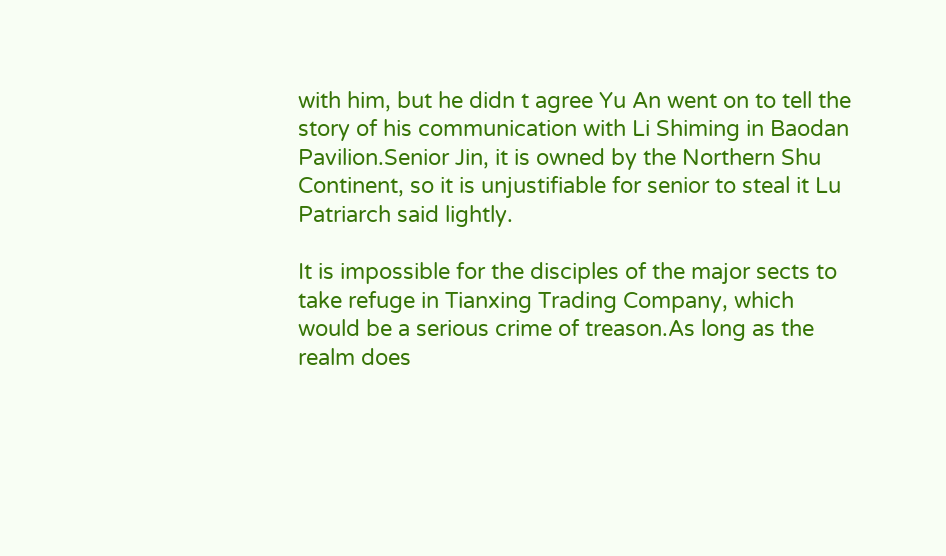with him, but he didn t agree Yu An went on to tell the story of his communication with Li Shiming in Baodan Pavilion.Senior Jin, it is owned by the Northern Shu Continent, so it is unjustifiable for senior to steal it Lu Patriarch said lightly.

It is impossible for the disciples of the major sects to take refuge in Tianxing Trading Company, which would be a serious crime of treason.As long as the realm does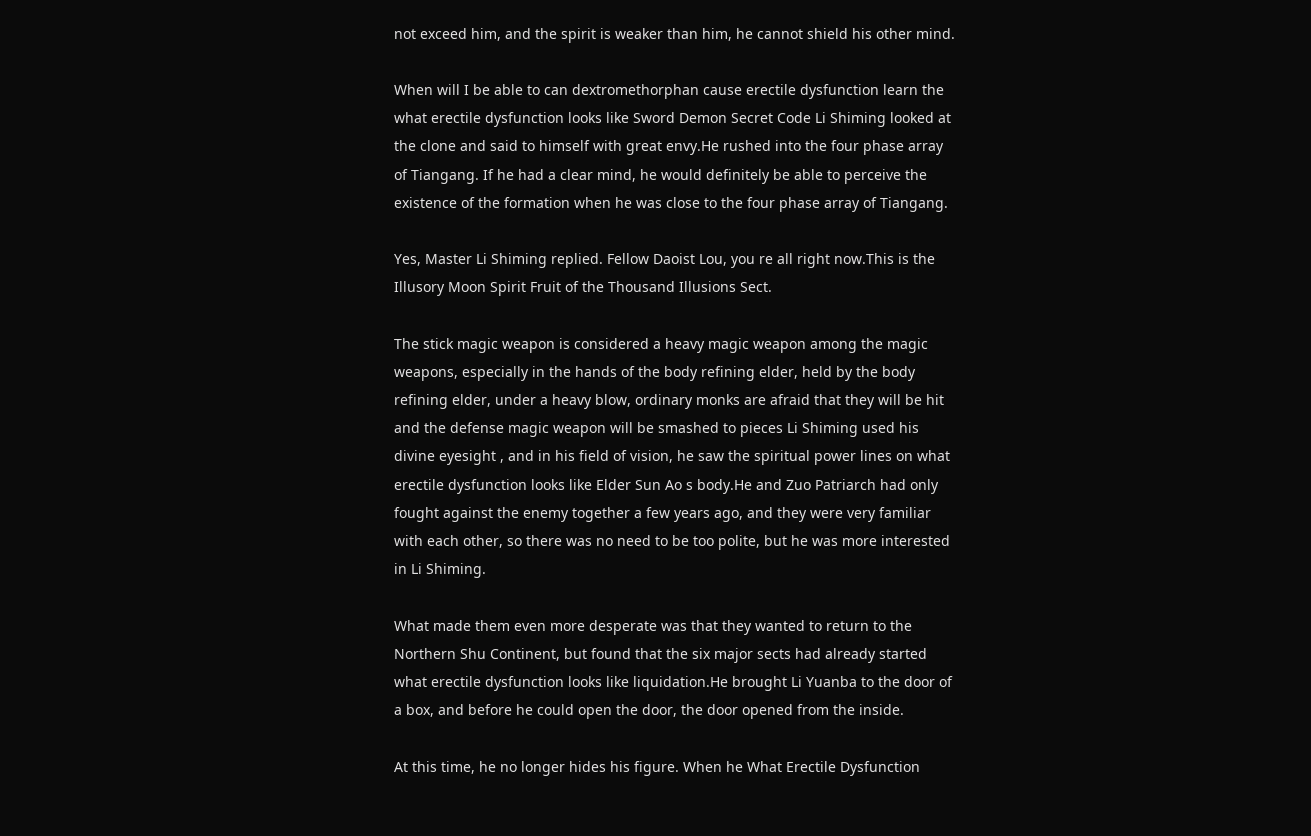not exceed him, and the spirit is weaker than him, he cannot shield his other mind.

When will I be able to can dextromethorphan cause erectile dysfunction learn the what erectile dysfunction looks like Sword Demon Secret Code Li Shiming looked at the clone and said to himself with great envy.He rushed into the four phase array of Tiangang. If he had a clear mind, he would definitely be able to perceive the existence of the formation when he was close to the four phase array of Tiangang.

Yes, Master Li Shiming replied. Fellow Daoist Lou, you re all right now.This is the Illusory Moon Spirit Fruit of the Thousand Illusions Sect.

The stick magic weapon is considered a heavy magic weapon among the magic weapons, especially in the hands of the body refining elder, held by the body refining elder, under a heavy blow, ordinary monks are afraid that they will be hit and the defense magic weapon will be smashed to pieces Li Shiming used his divine eyesight , and in his field of vision, he saw the spiritual power lines on what erectile dysfunction looks like Elder Sun Ao s body.He and Zuo Patriarch had only fought against the enemy together a few years ago, and they were very familiar with each other, so there was no need to be too polite, but he was more interested in Li Shiming.

What made them even more desperate was that they wanted to return to the Northern Shu Continent, but found that the six major sects had already started what erectile dysfunction looks like liquidation.He brought Li Yuanba to the door of a box, and before he could open the door, the door opened from the inside.

At this time, he no longer hides his figure. When he What Erectile Dysfunction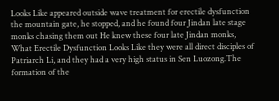Looks Like appeared outside wave treatment for erectile dysfunction the mountain gate, he stopped, and he found four Jindan late stage monks chasing them out He knew these four late Jindan monks, What Erectile Dysfunction Looks Like they were all direct disciples of Patriarch Li, and they had a very high status in Sen Luozong.The formation of the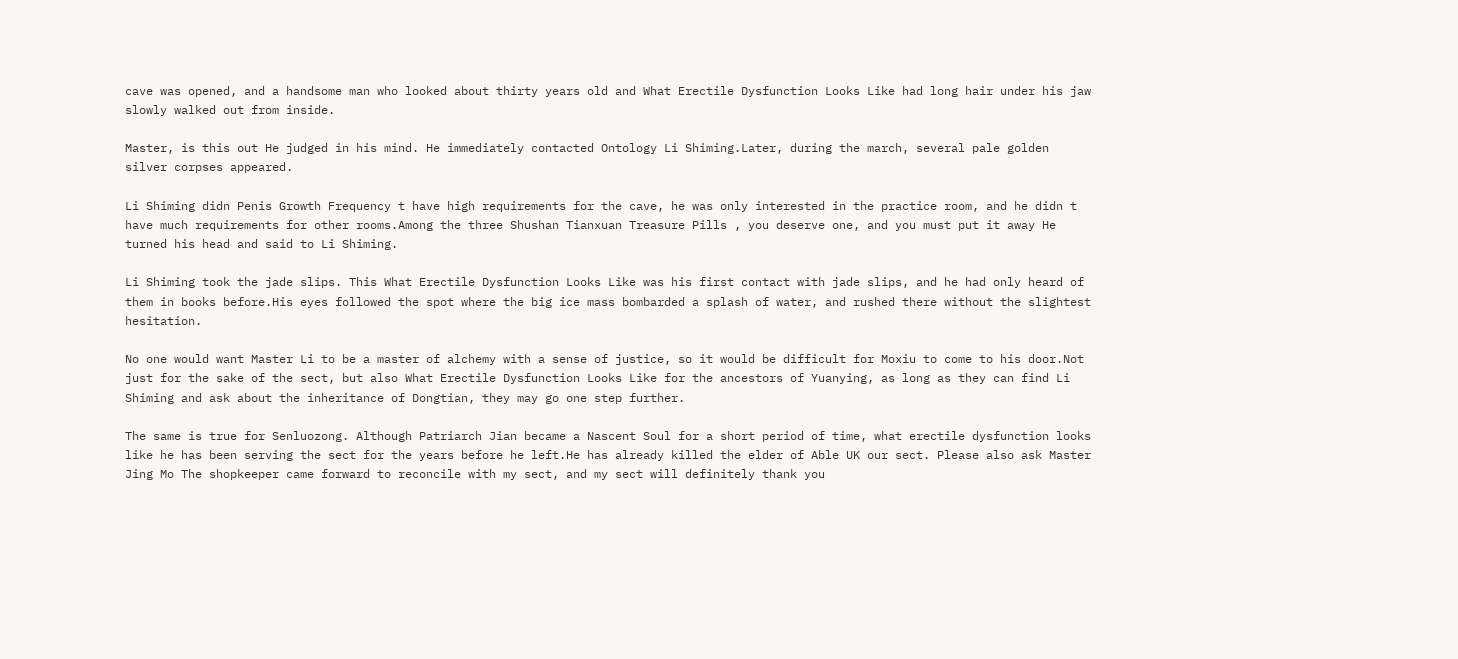cave was opened, and a handsome man who looked about thirty years old and What Erectile Dysfunction Looks Like had long hair under his jaw slowly walked out from inside.

Master, is this out He judged in his mind. He immediately contacted Ontology Li Shiming.Later, during the march, several pale golden silver corpses appeared.

Li Shiming didn Penis Growth Frequency t have high requirements for the cave, he was only interested in the practice room, and he didn t have much requirements for other rooms.Among the three Shushan Tianxuan Treasure Pills , you deserve one, and you must put it away He turned his head and said to Li Shiming.

Li Shiming took the jade slips. This What Erectile Dysfunction Looks Like was his first contact with jade slips, and he had only heard of them in books before.His eyes followed the spot where the big ice mass bombarded a splash of water, and rushed there without the slightest hesitation.

No one would want Master Li to be a master of alchemy with a sense of justice, so it would be difficult for Moxiu to come to his door.Not just for the sake of the sect, but also What Erectile Dysfunction Looks Like for the ancestors of Yuanying, as long as they can find Li Shiming and ask about the inheritance of Dongtian, they may go one step further.

The same is true for Senluozong. Although Patriarch Jian became a Nascent Soul for a short period of time, what erectile dysfunction looks like he has been serving the sect for the years before he left.He has already killed the elder of Able UK our sect. Please also ask Master Jing Mo The shopkeeper came forward to reconcile with my sect, and my sect will definitely thank you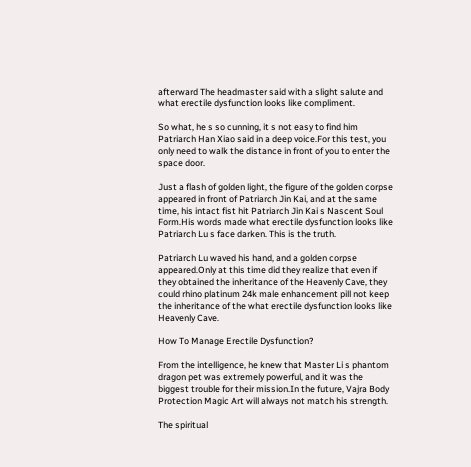afterward The headmaster said with a slight salute and what erectile dysfunction looks like compliment.

So what, he s so cunning, it s not easy to find him Patriarch Han Xiao said in a deep voice.For this test, you only need to walk the distance in front of you to enter the space door.

Just a flash of golden light, the figure of the golden corpse appeared in front of Patriarch Jin Kai, and at the same time, his intact fist hit Patriarch Jin Kai s Nascent Soul Form.His words made what erectile dysfunction looks like Patriarch Lu s face darken. This is the truth.

Patriarch Lu waved his hand, and a golden corpse appeared.Only at this time did they realize that even if they obtained the inheritance of the Heavenly Cave, they could rhino platinum 24k male enhancement pill not keep the inheritance of the what erectile dysfunction looks like Heavenly Cave.

How To Manage Erectile Dysfunction?

From the intelligence, he knew that Master Li s phantom dragon pet was extremely powerful, and it was the biggest trouble for their mission.In the future, Vajra Body Protection Magic Art will always not match his strength.

The spiritual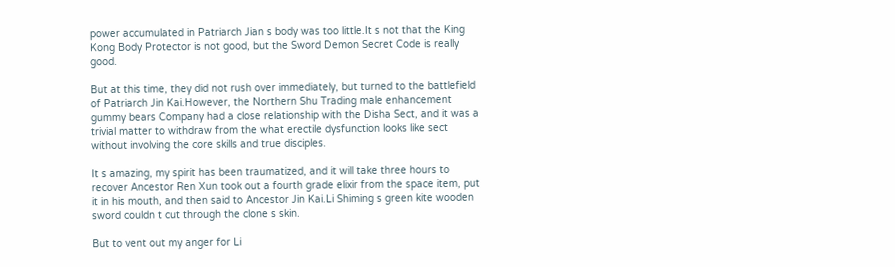power accumulated in Patriarch Jian s body was too little.It s not that the King Kong Body Protector is not good, but the Sword Demon Secret Code is really good.

But at this time, they did not rush over immediately, but turned to the battlefield of Patriarch Jin Kai.However, the Northern Shu Trading male enhancement gummy bears Company had a close relationship with the Disha Sect, and it was a trivial matter to withdraw from the what erectile dysfunction looks like sect without involving the core skills and true disciples.

It s amazing, my spirit has been traumatized, and it will take three hours to recover Ancestor Ren Xun took out a fourth grade elixir from the space item, put it in his mouth, and then said to Ancestor Jin Kai.Li Shiming s green kite wooden sword couldn t cut through the clone s skin.

But to vent out my anger for Li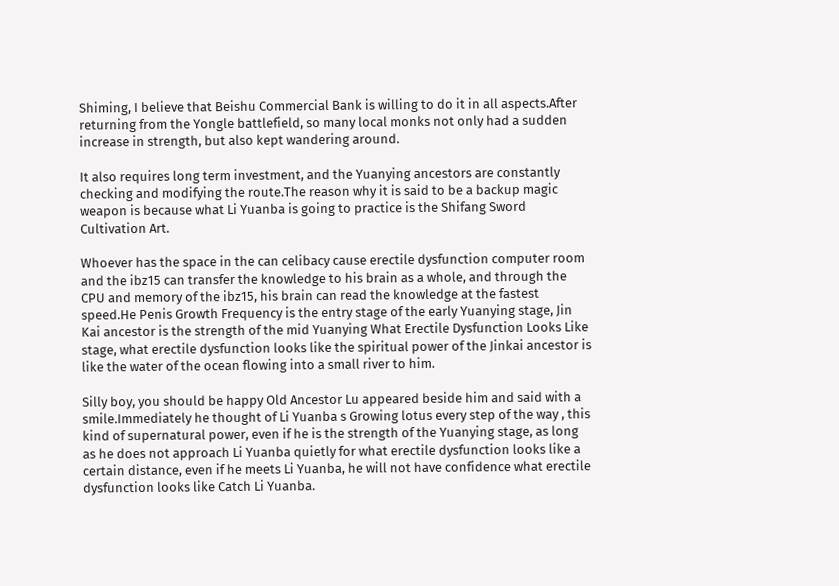Shiming, I believe that Beishu Commercial Bank is willing to do it in all aspects.After returning from the Yongle battlefield, so many local monks not only had a sudden increase in strength, but also kept wandering around.

It also requires long term investment, and the Yuanying ancestors are constantly checking and modifying the route.The reason why it is said to be a backup magic weapon is because what Li Yuanba is going to practice is the Shifang Sword Cultivation Art.

Whoever has the space in the can celibacy cause erectile dysfunction computer room and the ibz15 can transfer the knowledge to his brain as a whole, and through the CPU and memory of the ibz15, his brain can read the knowledge at the fastest speed.He Penis Growth Frequency is the entry stage of the early Yuanying stage, Jin Kai ancestor is the strength of the mid Yuanying What Erectile Dysfunction Looks Like stage, what erectile dysfunction looks like the spiritual power of the Jinkai ancestor is like the water of the ocean flowing into a small river to him.

Silly boy, you should be happy Old Ancestor Lu appeared beside him and said with a smile.Immediately he thought of Li Yuanba s Growing lotus every step of the way , this kind of supernatural power, even if he is the strength of the Yuanying stage, as long as he does not approach Li Yuanba quietly for what erectile dysfunction looks like a certain distance, even if he meets Li Yuanba, he will not have confidence what erectile dysfunction looks like Catch Li Yuanba.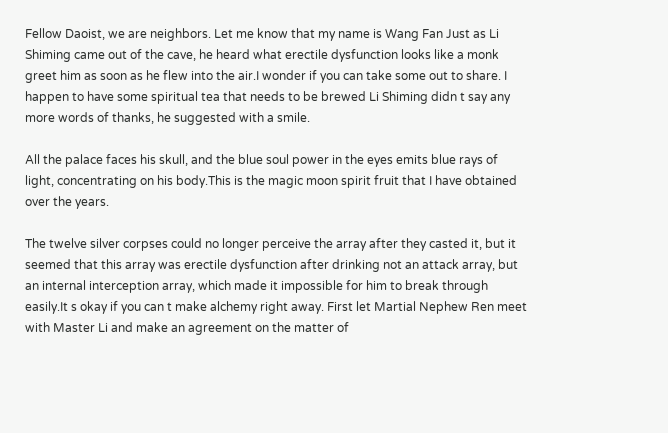Fellow Daoist, we are neighbors. Let me know that my name is Wang Fan Just as Li Shiming came out of the cave, he heard what erectile dysfunction looks like a monk greet him as soon as he flew into the air.I wonder if you can take some out to share. I happen to have some spiritual tea that needs to be brewed Li Shiming didn t say any more words of thanks, he suggested with a smile.

All the palace faces his skull, and the blue soul power in the eyes emits blue rays of light, concentrating on his body.This is the magic moon spirit fruit that I have obtained over the years.

The twelve silver corpses could no longer perceive the array after they casted it, but it seemed that this array was erectile dysfunction after drinking not an attack array, but an internal interception array, which made it impossible for him to break through easily.It s okay if you can t make alchemy right away. First let Martial Nephew Ren meet with Master Li and make an agreement on the matter of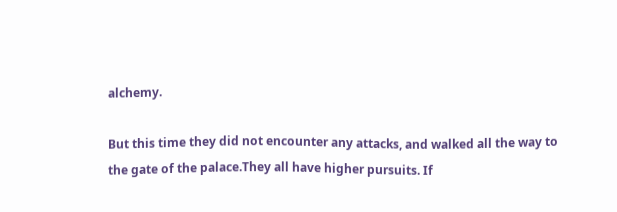alchemy.

But this time they did not encounter any attacks, and walked all the way to the gate of the palace.They all have higher pursuits. If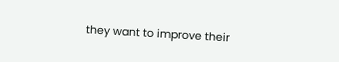they want to improve their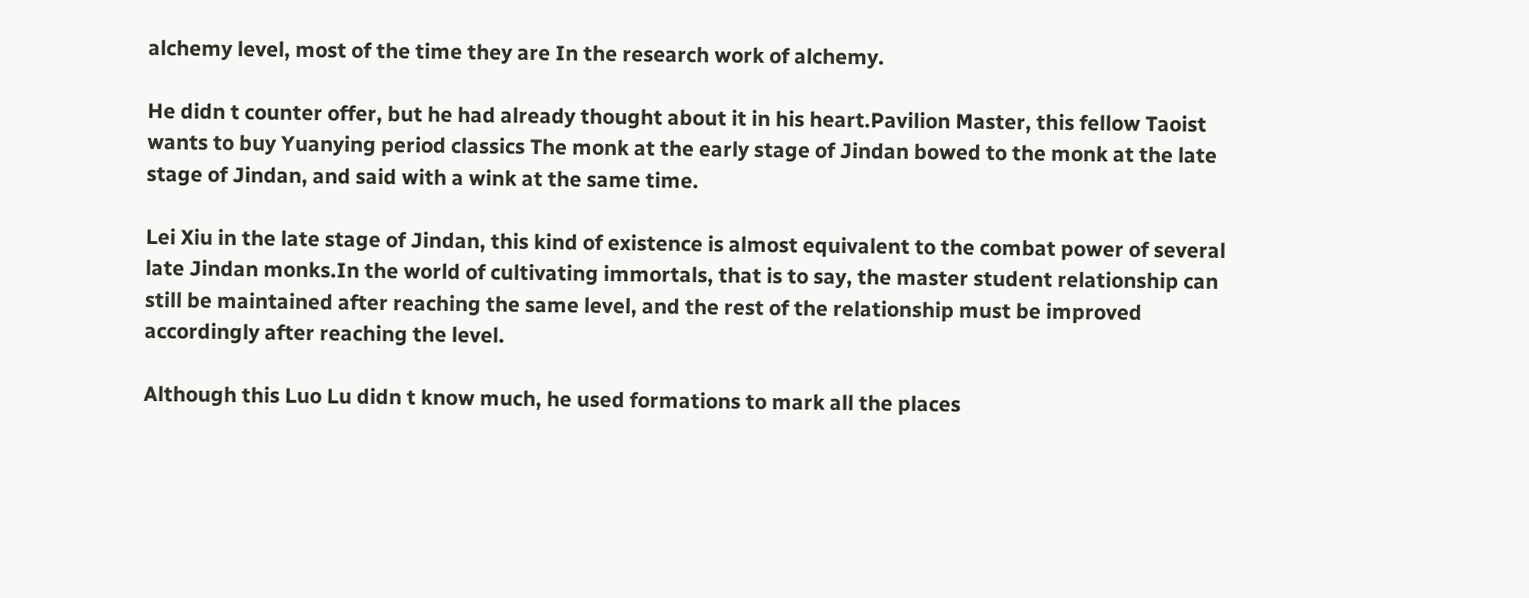alchemy level, most of the time they are In the research work of alchemy.

He didn t counter offer, but he had already thought about it in his heart.Pavilion Master, this fellow Taoist wants to buy Yuanying period classics The monk at the early stage of Jindan bowed to the monk at the late stage of Jindan, and said with a wink at the same time.

Lei Xiu in the late stage of Jindan, this kind of existence is almost equivalent to the combat power of several late Jindan monks.In the world of cultivating immortals, that is to say, the master student relationship can still be maintained after reaching the same level, and the rest of the relationship must be improved accordingly after reaching the level.

Although this Luo Lu didn t know much, he used formations to mark all the places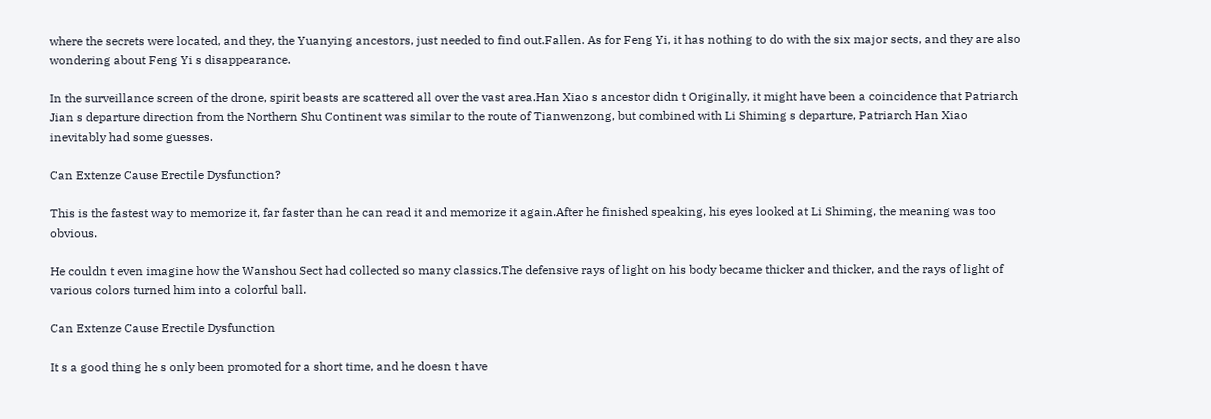where the secrets were located, and they, the Yuanying ancestors, just needed to find out.Fallen. As for Feng Yi, it has nothing to do with the six major sects, and they are also wondering about Feng Yi s disappearance.

In the surveillance screen of the drone, spirit beasts are scattered all over the vast area.Han Xiao s ancestor didn t Originally, it might have been a coincidence that Patriarch Jian s departure direction from the Northern Shu Continent was similar to the route of Tianwenzong, but combined with Li Shiming s departure, Patriarch Han Xiao inevitably had some guesses.

Can Extenze Cause Erectile Dysfunction?

This is the fastest way to memorize it, far faster than he can read it and memorize it again.After he finished speaking, his eyes looked at Li Shiming, the meaning was too obvious.

He couldn t even imagine how the Wanshou Sect had collected so many classics.The defensive rays of light on his body became thicker and thicker, and the rays of light of various colors turned him into a colorful ball.

Can Extenze Cause Erectile Dysfunction

It s a good thing he s only been promoted for a short time, and he doesn t have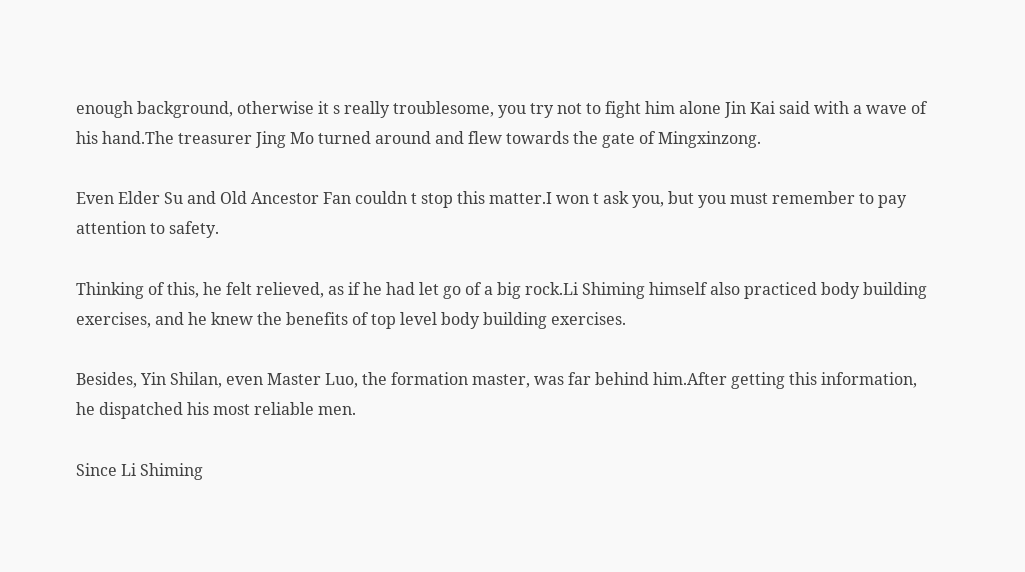enough background, otherwise it s really troublesome, you try not to fight him alone Jin Kai said with a wave of his hand.The treasurer Jing Mo turned around and flew towards the gate of Mingxinzong.

Even Elder Su and Old Ancestor Fan couldn t stop this matter.I won t ask you, but you must remember to pay attention to safety.

Thinking of this, he felt relieved, as if he had let go of a big rock.Li Shiming himself also practiced body building exercises, and he knew the benefits of top level body building exercises.

Besides, Yin Shilan, even Master Luo, the formation master, was far behind him.After getting this information, he dispatched his most reliable men.

Since Li Shiming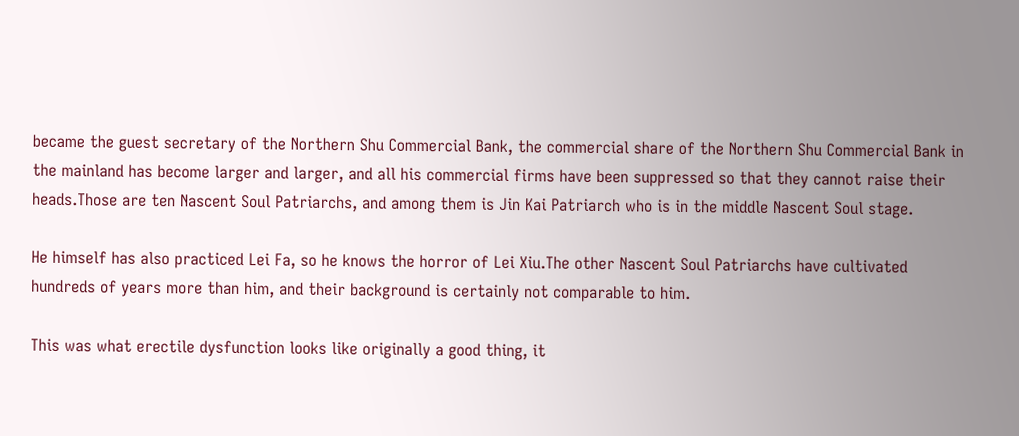became the guest secretary of the Northern Shu Commercial Bank, the commercial share of the Northern Shu Commercial Bank in the mainland has become larger and larger, and all his commercial firms have been suppressed so that they cannot raise their heads.Those are ten Nascent Soul Patriarchs, and among them is Jin Kai Patriarch who is in the middle Nascent Soul stage.

He himself has also practiced Lei Fa, so he knows the horror of Lei Xiu.The other Nascent Soul Patriarchs have cultivated hundreds of years more than him, and their background is certainly not comparable to him.

This was what erectile dysfunction looks like originally a good thing, it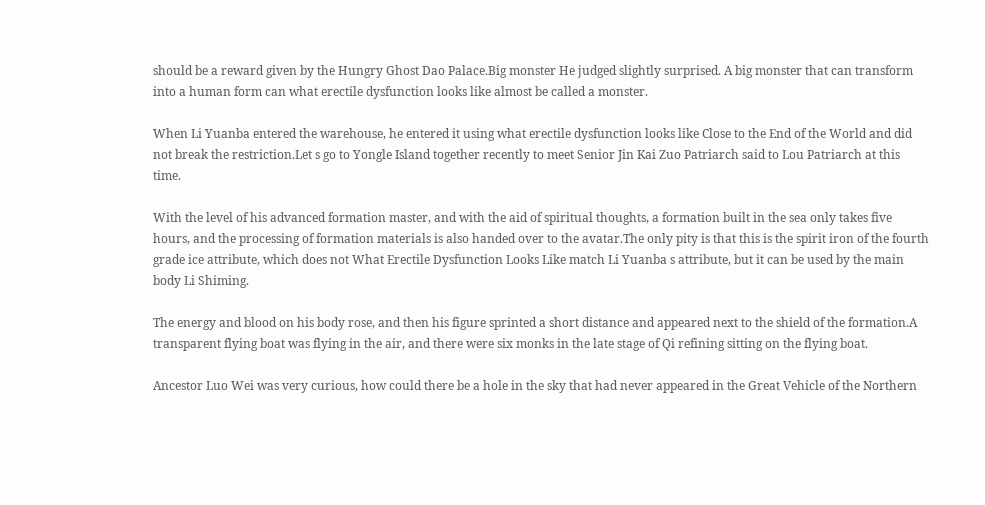should be a reward given by the Hungry Ghost Dao Palace.Big monster He judged slightly surprised. A big monster that can transform into a human form can what erectile dysfunction looks like almost be called a monster.

When Li Yuanba entered the warehouse, he entered it using what erectile dysfunction looks like Close to the End of the World and did not break the restriction.Let s go to Yongle Island together recently to meet Senior Jin Kai Zuo Patriarch said to Lou Patriarch at this time.

With the level of his advanced formation master, and with the aid of spiritual thoughts, a formation built in the sea only takes five hours, and the processing of formation materials is also handed over to the avatar.The only pity is that this is the spirit iron of the fourth grade ice attribute, which does not What Erectile Dysfunction Looks Like match Li Yuanba s attribute, but it can be used by the main body Li Shiming.

The energy and blood on his body rose, and then his figure sprinted a short distance and appeared next to the shield of the formation.A transparent flying boat was flying in the air, and there were six monks in the late stage of Qi refining sitting on the flying boat.

Ancestor Luo Wei was very curious, how could there be a hole in the sky that had never appeared in the Great Vehicle of the Northern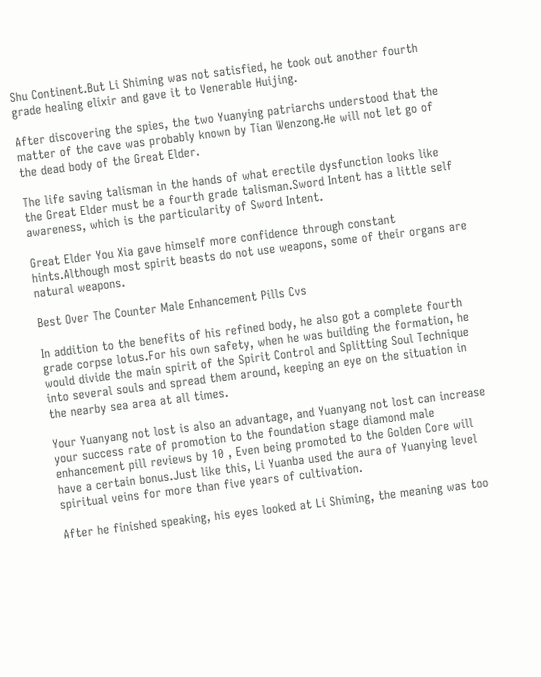Shu Continent.But Li Shiming was not satisfied, he took out another fourth grade healing elixir and gave it to Venerable Huijing.

After discovering the spies, the two Yuanying patriarchs understood that the matter of the cave was probably known by Tian Wenzong.He will not let go of the dead body of the Great Elder.

The life saving talisman in the hands of what erectile dysfunction looks like the Great Elder must be a fourth grade talisman.Sword Intent has a little self awareness, which is the particularity of Sword Intent.

Great Elder You Xia gave himself more confidence through constant hints.Although most spirit beasts do not use weapons, some of their organs are natural weapons.

Best Over The Counter Male Enhancement Pills Cvs

In addition to the benefits of his refined body, he also got a complete fourth grade corpse lotus.For his own safety, when he was building the formation, he would divide the main spirit of the Spirit Control and Splitting Soul Technique into several souls and spread them around, keeping an eye on the situation in the nearby sea area at all times.

Your Yuanyang not lost is also an advantage, and Yuanyang not lost can increase your success rate of promotion to the foundation stage diamond male enhancement pill reviews by 10 , Even being promoted to the Golden Core will have a certain bonus.Just like this, Li Yuanba used the aura of Yuanying level spiritual veins for more than five years of cultivation.

After he finished speaking, his eyes looked at Li Shiming, the meaning was too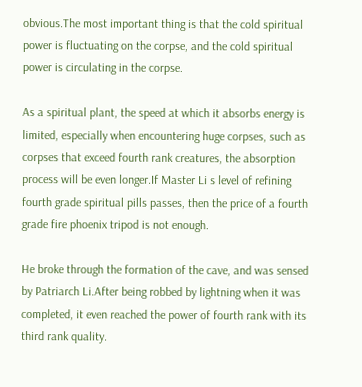obvious.The most important thing is that the cold spiritual power is fluctuating on the corpse, and the cold spiritual power is circulating in the corpse.

As a spiritual plant, the speed at which it absorbs energy is limited, especially when encountering huge corpses, such as corpses that exceed fourth rank creatures, the absorption process will be even longer.If Master Li s level of refining fourth grade spiritual pills passes, then the price of a fourth grade fire phoenix tripod is not enough.

He broke through the formation of the cave, and was sensed by Patriarch Li.After being robbed by lightning when it was completed, it even reached the power of fourth rank with its third rank quality.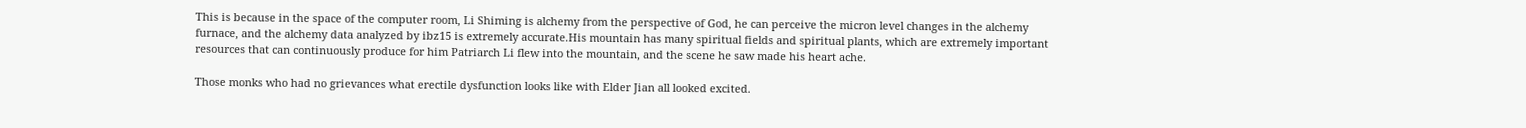This is because in the space of the computer room, Li Shiming is alchemy from the perspective of God, he can perceive the micron level changes in the alchemy furnace, and the alchemy data analyzed by ibz15 is extremely accurate.His mountain has many spiritual fields and spiritual plants, which are extremely important resources that can continuously produce for him Patriarch Li flew into the mountain, and the scene he saw made his heart ache.

Those monks who had no grievances what erectile dysfunction looks like with Elder Jian all looked excited.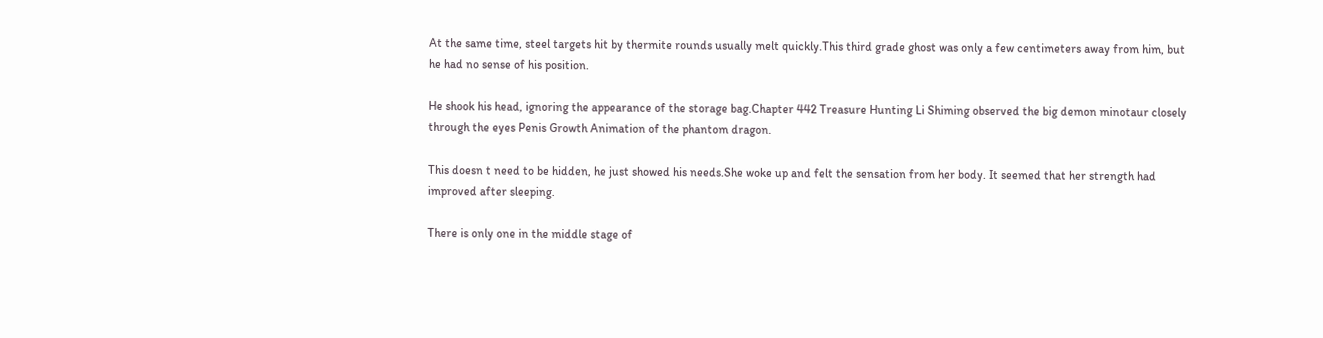At the same time, steel targets hit by thermite rounds usually melt quickly.This third grade ghost was only a few centimeters away from him, but he had no sense of his position.

He shook his head, ignoring the appearance of the storage bag.Chapter 442 Treasure Hunting Li Shiming observed the big demon minotaur closely through the eyes Penis Growth Animation of the phantom dragon.

This doesn t need to be hidden, he just showed his needs.She woke up and felt the sensation from her body. It seemed that her strength had improved after sleeping.

There is only one in the middle stage of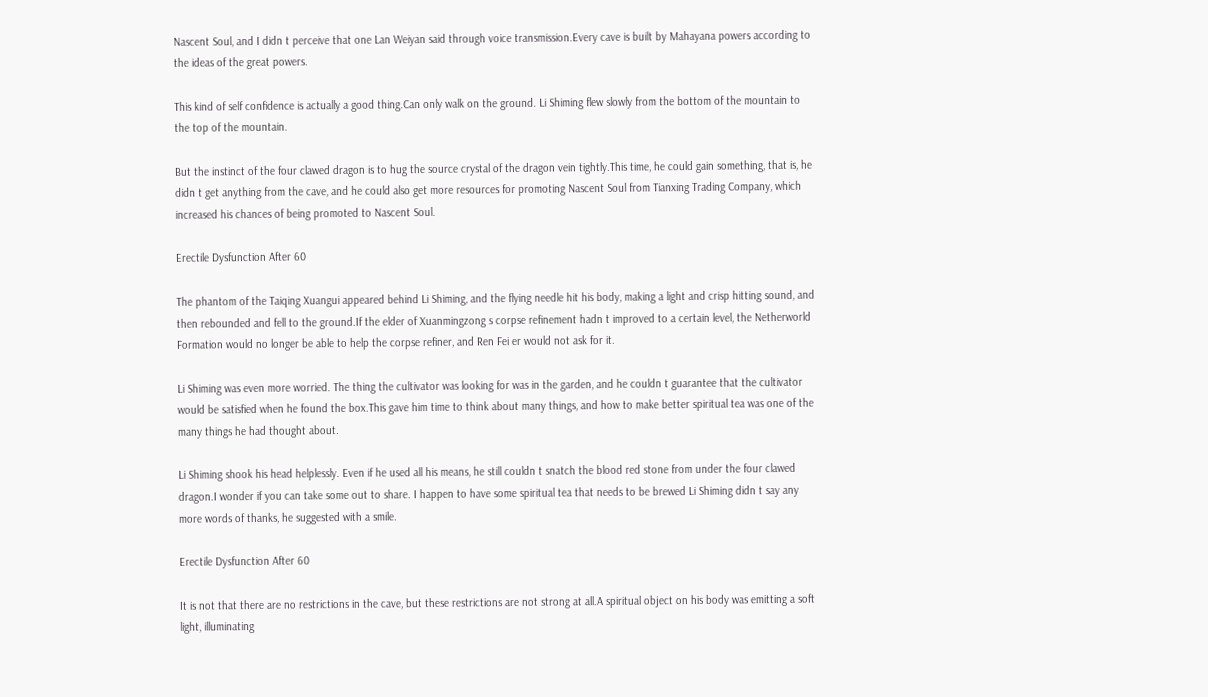Nascent Soul, and I didn t perceive that one Lan Weiyan said through voice transmission.Every cave is built by Mahayana powers according to the ideas of the great powers.

This kind of self confidence is actually a good thing.Can only walk on the ground. Li Shiming flew slowly from the bottom of the mountain to the top of the mountain.

But the instinct of the four clawed dragon is to hug the source crystal of the dragon vein tightly.This time, he could gain something, that is, he didn t get anything from the cave, and he could also get more resources for promoting Nascent Soul from Tianxing Trading Company, which increased his chances of being promoted to Nascent Soul.

Erectile Dysfunction After 60

The phantom of the Taiqing Xuangui appeared behind Li Shiming, and the flying needle hit his body, making a light and crisp hitting sound, and then rebounded and fell to the ground.If the elder of Xuanmingzong s corpse refinement hadn t improved to a certain level, the Netherworld Formation would no longer be able to help the corpse refiner, and Ren Fei er would not ask for it.

Li Shiming was even more worried. The thing the cultivator was looking for was in the garden, and he couldn t guarantee that the cultivator would be satisfied when he found the box.This gave him time to think about many things, and how to make better spiritual tea was one of the many things he had thought about.

Li Shiming shook his head helplessly. Even if he used all his means, he still couldn t snatch the blood red stone from under the four clawed dragon.I wonder if you can take some out to share. I happen to have some spiritual tea that needs to be brewed Li Shiming didn t say any more words of thanks, he suggested with a smile.

Erectile Dysfunction After 60

It is not that there are no restrictions in the cave, but these restrictions are not strong at all.A spiritual object on his body was emitting a soft light, illuminating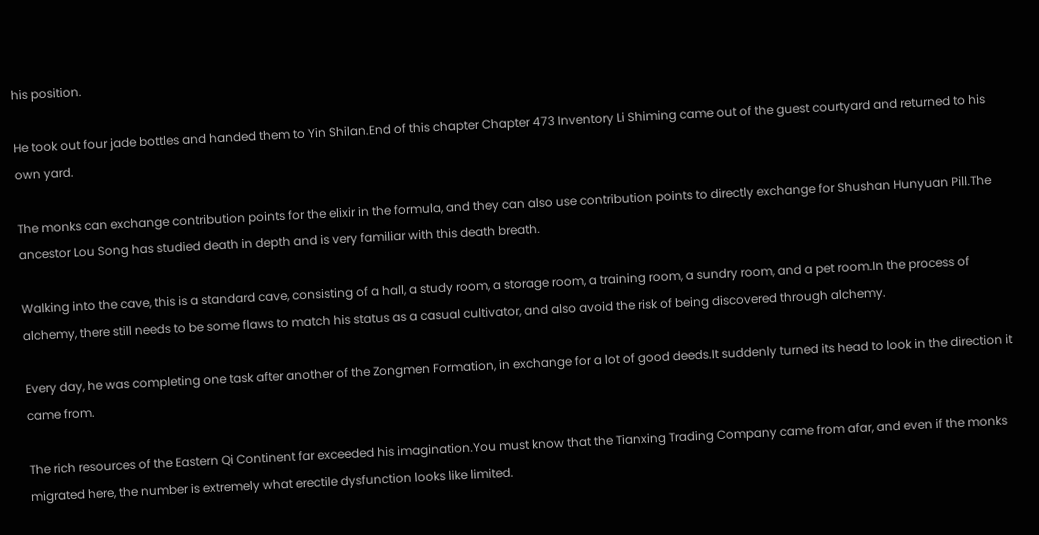his position.

He took out four jade bottles and handed them to Yin Shilan.End of this chapter Chapter 473 Inventory Li Shiming came out of the guest courtyard and returned to his own yard.

The monks can exchange contribution points for the elixir in the formula, and they can also use contribution points to directly exchange for Shushan Hunyuan Pill.The ancestor Lou Song has studied death in depth and is very familiar with this death breath.

Walking into the cave, this is a standard cave, consisting of a hall, a study room, a storage room, a training room, a sundry room, and a pet room.In the process of alchemy, there still needs to be some flaws to match his status as a casual cultivator, and also avoid the risk of being discovered through alchemy.

Every day, he was completing one task after another of the Zongmen Formation, in exchange for a lot of good deeds.It suddenly turned its head to look in the direction it came from.

The rich resources of the Eastern Qi Continent far exceeded his imagination.You must know that the Tianxing Trading Company came from afar, and even if the monks migrated here, the number is extremely what erectile dysfunction looks like limited.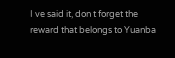I ve said it, don t forget the reward that belongs to Yuanba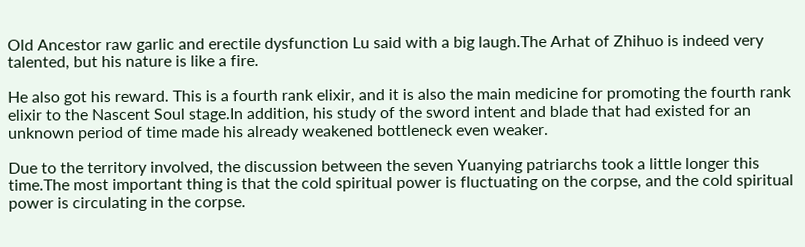Old Ancestor raw garlic and erectile dysfunction Lu said with a big laugh.The Arhat of Zhihuo is indeed very talented, but his nature is like a fire.

He also got his reward. This is a fourth rank elixir, and it is also the main medicine for promoting the fourth rank elixir to the Nascent Soul stage.In addition, his study of the sword intent and blade that had existed for an unknown period of time made his already weakened bottleneck even weaker.

Due to the territory involved, the discussion between the seven Yuanying patriarchs took a little longer this time.The most important thing is that the cold spiritual power is fluctuating on the corpse, and the cold spiritual power is circulating in the corpse.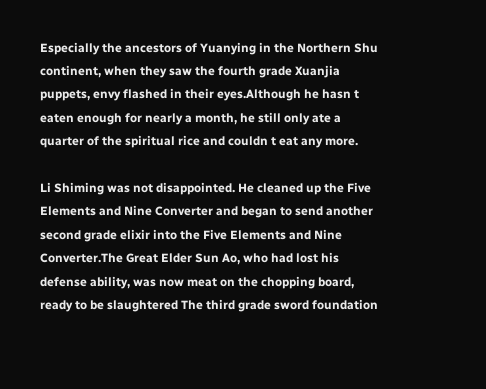Especially the ancestors of Yuanying in the Northern Shu continent, when they saw the fourth grade Xuanjia puppets, envy flashed in their eyes.Although he hasn t eaten enough for nearly a month, he still only ate a quarter of the spiritual rice and couldn t eat any more.

Li Shiming was not disappointed. He cleaned up the Five Elements and Nine Converter and began to send another second grade elixir into the Five Elements and Nine Converter.The Great Elder Sun Ao, who had lost his defense ability, was now meat on the chopping board, ready to be slaughtered The third grade sword foundation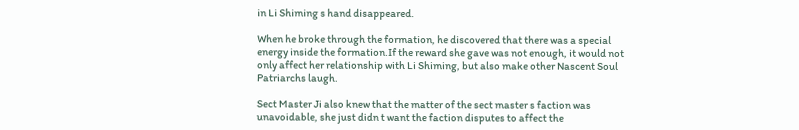in Li Shiming s hand disappeared.

When he broke through the formation, he discovered that there was a special energy inside the formation.If the reward she gave was not enough, it would not only affect her relationship with Li Shiming, but also make other Nascent Soul Patriarchs laugh.

Sect Master Ji also knew that the matter of the sect master s faction was unavoidable, she just didn t want the faction disputes to affect the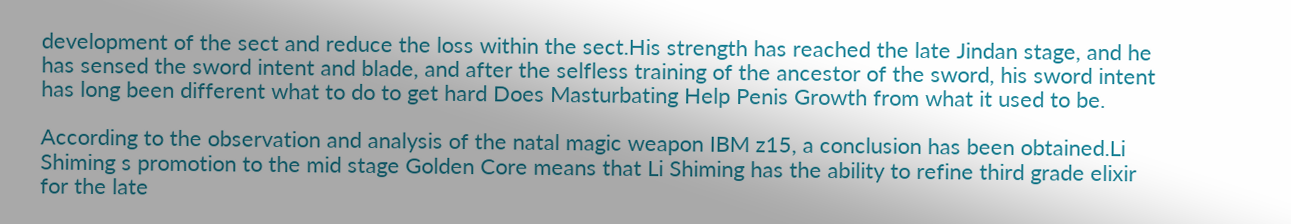development of the sect and reduce the loss within the sect.His strength has reached the late Jindan stage, and he has sensed the sword intent and blade, and after the selfless training of the ancestor of the sword, his sword intent has long been different what to do to get hard Does Masturbating Help Penis Growth from what it used to be.

According to the observation and analysis of the natal magic weapon IBM z15, a conclusion has been obtained.Li Shiming s promotion to the mid stage Golden Core means that Li Shiming has the ability to refine third grade elixir for the late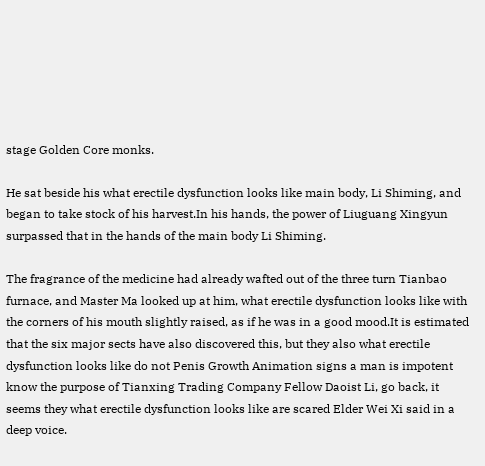stage Golden Core monks.

He sat beside his what erectile dysfunction looks like main body, Li Shiming, and began to take stock of his harvest.In his hands, the power of Liuguang Xingyun surpassed that in the hands of the main body Li Shiming.

The fragrance of the medicine had already wafted out of the three turn Tianbao furnace, and Master Ma looked up at him, what erectile dysfunction looks like with the corners of his mouth slightly raised, as if he was in a good mood.It is estimated that the six major sects have also discovered this, but they also what erectile dysfunction looks like do not Penis Growth Animation signs a man is impotent know the purpose of Tianxing Trading Company Fellow Daoist Li, go back, it seems they what erectile dysfunction looks like are scared Elder Wei Xi said in a deep voice.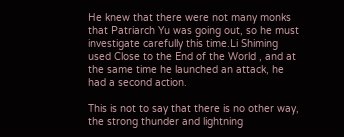He knew that there were not many monks that Patriarch Yu was going out, so he must investigate carefully this time.Li Shiming used Close to the End of the World , and at the same time he launched an attack, he had a second action.

This is not to say that there is no other way, the strong thunder and lightning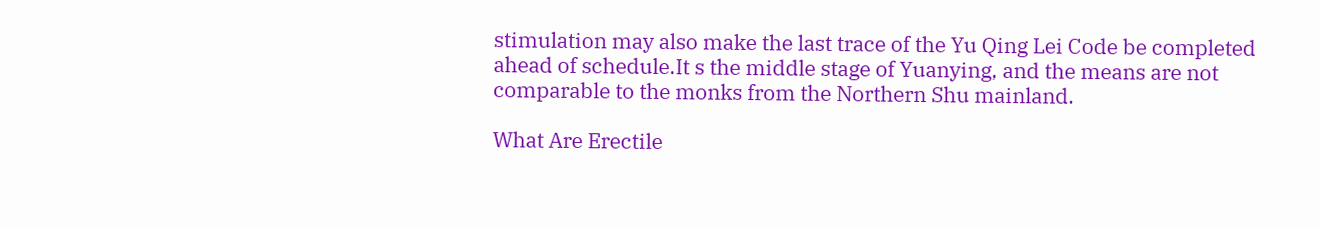stimulation may also make the last trace of the Yu Qing Lei Code be completed ahead of schedule.It s the middle stage of Yuanying, and the means are not comparable to the monks from the Northern Shu mainland.

What Are Erectile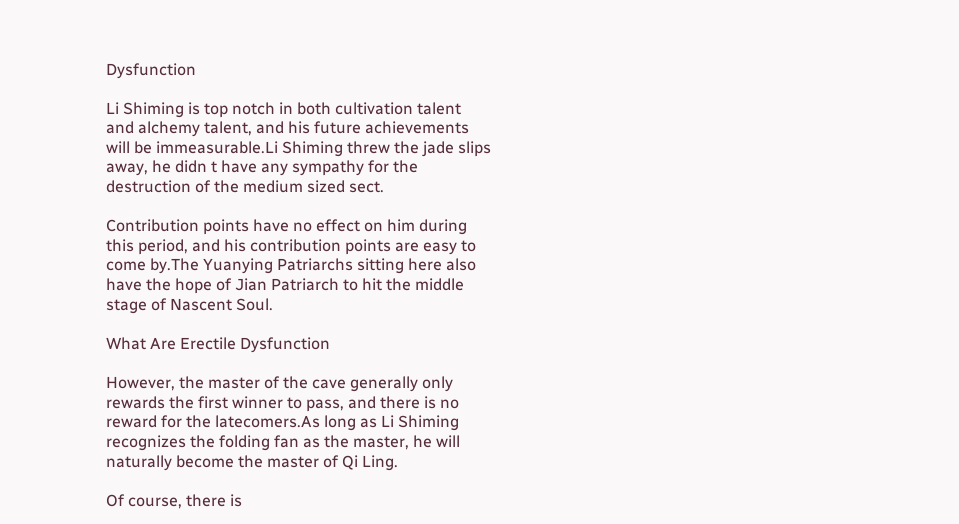Dysfunction

Li Shiming is top notch in both cultivation talent and alchemy talent, and his future achievements will be immeasurable.Li Shiming threw the jade slips away, he didn t have any sympathy for the destruction of the medium sized sect.

Contribution points have no effect on him during this period, and his contribution points are easy to come by.The Yuanying Patriarchs sitting here also have the hope of Jian Patriarch to hit the middle stage of Nascent Soul.

What Are Erectile Dysfunction

However, the master of the cave generally only rewards the first winner to pass, and there is no reward for the latecomers.As long as Li Shiming recognizes the folding fan as the master, he will naturally become the master of Qi Ling.

Of course, there is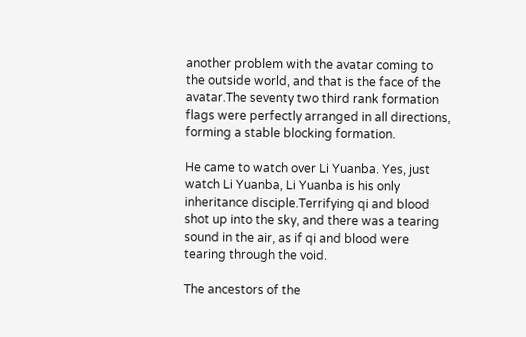another problem with the avatar coming to the outside world, and that is the face of the avatar.The seventy two third rank formation flags were perfectly arranged in all directions, forming a stable blocking formation.

He came to watch over Li Yuanba. Yes, just watch Li Yuanba, Li Yuanba is his only inheritance disciple.Terrifying qi and blood shot up into the sky, and there was a tearing sound in the air, as if qi and blood were tearing through the void.

The ancestors of the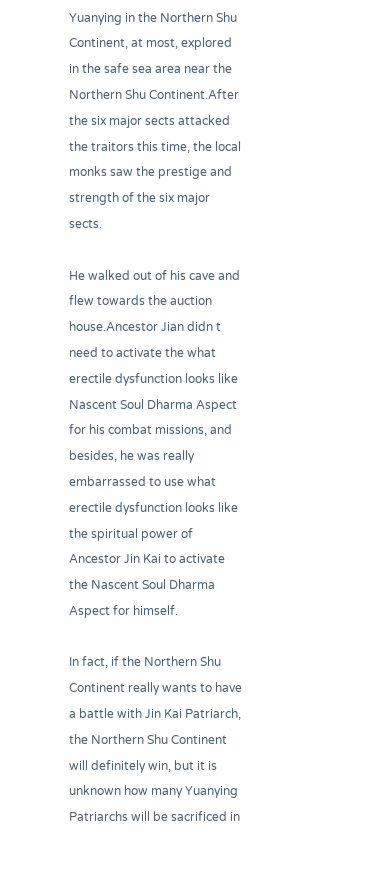Yuanying in the Northern Shu Continent, at most, explored in the safe sea area near the Northern Shu Continent.After the six major sects attacked the traitors this time, the local monks saw the prestige and strength of the six major sects.

He walked out of his cave and flew towards the auction house.Ancestor Jian didn t need to activate the what erectile dysfunction looks like Nascent Soul Dharma Aspect for his combat missions, and besides, he was really embarrassed to use what erectile dysfunction looks like the spiritual power of Ancestor Jin Kai to activate the Nascent Soul Dharma Aspect for himself.

In fact, if the Northern Shu Continent really wants to have a battle with Jin Kai Patriarch, the Northern Shu Continent will definitely win, but it is unknown how many Yuanying Patriarchs will be sacrificed in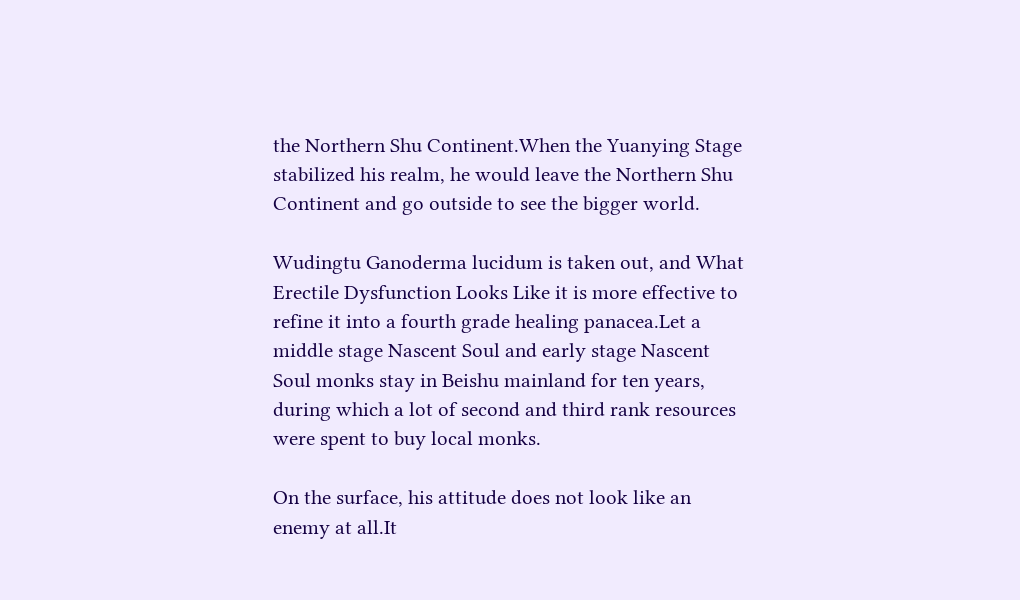the Northern Shu Continent.When the Yuanying Stage stabilized his realm, he would leave the Northern Shu Continent and go outside to see the bigger world.

Wudingtu Ganoderma lucidum is taken out, and What Erectile Dysfunction Looks Like it is more effective to refine it into a fourth grade healing panacea.Let a middle stage Nascent Soul and early stage Nascent Soul monks stay in Beishu mainland for ten years, during which a lot of second and third rank resources were spent to buy local monks.

On the surface, his attitude does not look like an enemy at all.It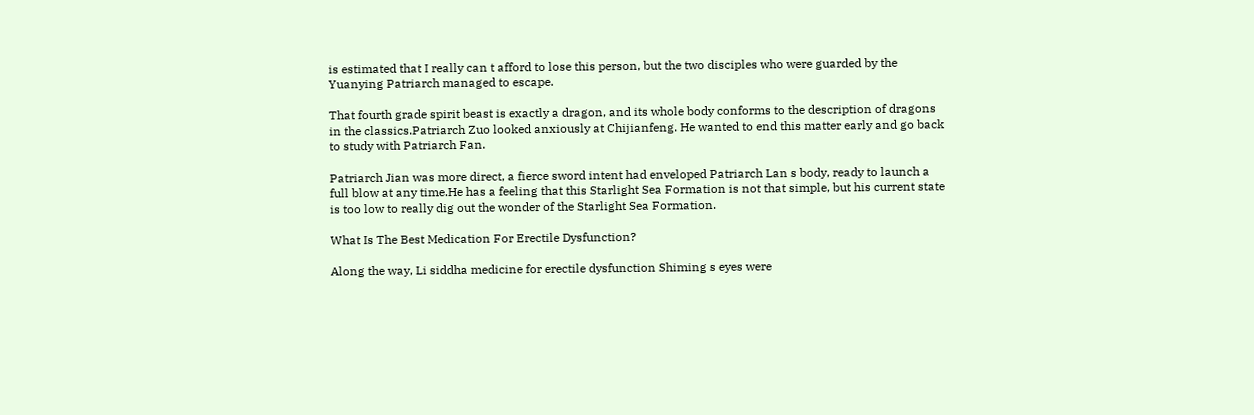is estimated that I really can t afford to lose this person, but the two disciples who were guarded by the Yuanying Patriarch managed to escape.

That fourth grade spirit beast is exactly a dragon, and its whole body conforms to the description of dragons in the classics.Patriarch Zuo looked anxiously at Chijianfeng. He wanted to end this matter early and go back to study with Patriarch Fan.

Patriarch Jian was more direct, a fierce sword intent had enveloped Patriarch Lan s body, ready to launch a full blow at any time.He has a feeling that this Starlight Sea Formation is not that simple, but his current state is too low to really dig out the wonder of the Starlight Sea Formation.

What Is The Best Medication For Erectile Dysfunction?

Along the way, Li siddha medicine for erectile dysfunction Shiming s eyes were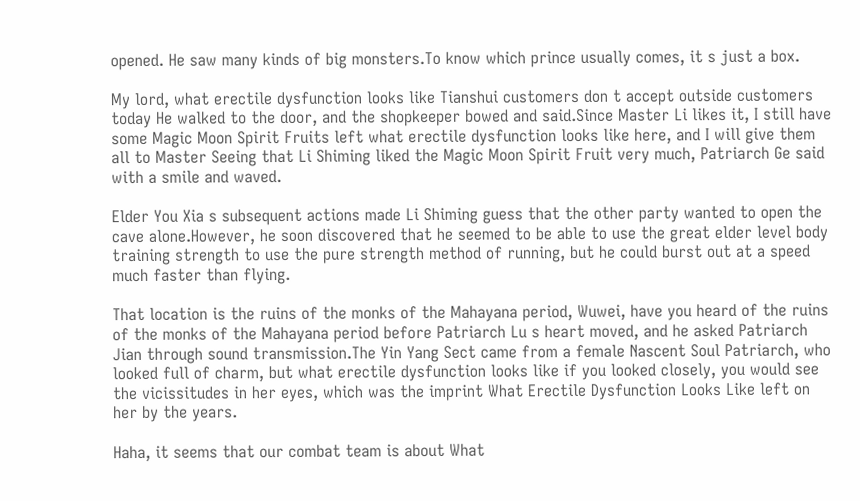opened. He saw many kinds of big monsters.To know which prince usually comes, it s just a box.

My lord, what erectile dysfunction looks like Tianshui customers don t accept outside customers today He walked to the door, and the shopkeeper bowed and said.Since Master Li likes it, I still have some Magic Moon Spirit Fruits left what erectile dysfunction looks like here, and I will give them all to Master Seeing that Li Shiming liked the Magic Moon Spirit Fruit very much, Patriarch Ge said with a smile and waved.

Elder You Xia s subsequent actions made Li Shiming guess that the other party wanted to open the cave alone.However, he soon discovered that he seemed to be able to use the great elder level body training strength to use the pure strength method of running, but he could burst out at a speed much faster than flying.

That location is the ruins of the monks of the Mahayana period, Wuwei, have you heard of the ruins of the monks of the Mahayana period before Patriarch Lu s heart moved, and he asked Patriarch Jian through sound transmission.The Yin Yang Sect came from a female Nascent Soul Patriarch, who looked full of charm, but what erectile dysfunction looks like if you looked closely, you would see the vicissitudes in her eyes, which was the imprint What Erectile Dysfunction Looks Like left on her by the years.

Haha, it seems that our combat team is about What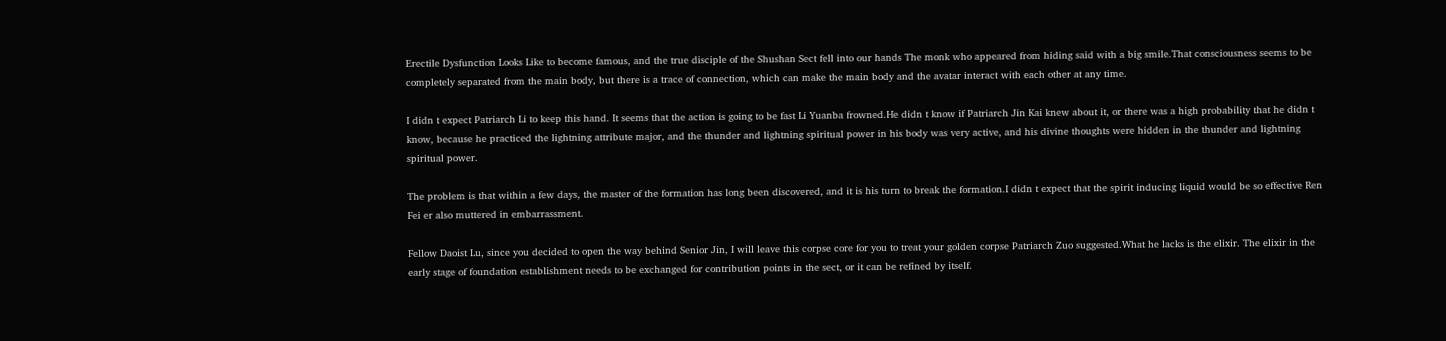Erectile Dysfunction Looks Like to become famous, and the true disciple of the Shushan Sect fell into our hands The monk who appeared from hiding said with a big smile.That consciousness seems to be completely separated from the main body, but there is a trace of connection, which can make the main body and the avatar interact with each other at any time.

I didn t expect Patriarch Li to keep this hand. It seems that the action is going to be fast Li Yuanba frowned.He didn t know if Patriarch Jin Kai knew about it, or there was a high probability that he didn t know, because he practiced the lightning attribute major, and the thunder and lightning spiritual power in his body was very active, and his divine thoughts were hidden in the thunder and lightning spiritual power.

The problem is that within a few days, the master of the formation has long been discovered, and it is his turn to break the formation.I didn t expect that the spirit inducing liquid would be so effective Ren Fei er also muttered in embarrassment.

Fellow Daoist Lu, since you decided to open the way behind Senior Jin, I will leave this corpse core for you to treat your golden corpse Patriarch Zuo suggested.What he lacks is the elixir. The elixir in the early stage of foundation establishment needs to be exchanged for contribution points in the sect, or it can be refined by itself.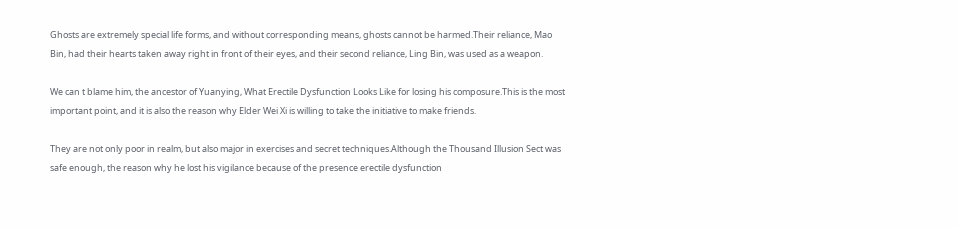Ghosts are extremely special life forms, and without corresponding means, ghosts cannot be harmed.Their reliance, Mao Bin, had their hearts taken away right in front of their eyes, and their second reliance, Ling Bin, was used as a weapon.

We can t blame him, the ancestor of Yuanying, What Erectile Dysfunction Looks Like for losing his composure.This is the most important point, and it is also the reason why Elder Wei Xi is willing to take the initiative to make friends.

They are not only poor in realm, but also major in exercises and secret techniques.Although the Thousand Illusion Sect was safe enough, the reason why he lost his vigilance because of the presence erectile dysfunction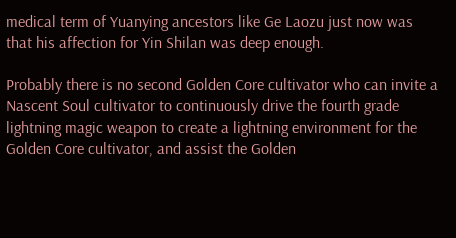medical term of Yuanying ancestors like Ge Laozu just now was that his affection for Yin Shilan was deep enough.

Probably there is no second Golden Core cultivator who can invite a Nascent Soul cultivator to continuously drive the fourth grade lightning magic weapon to create a lightning environment for the Golden Core cultivator, and assist the Golden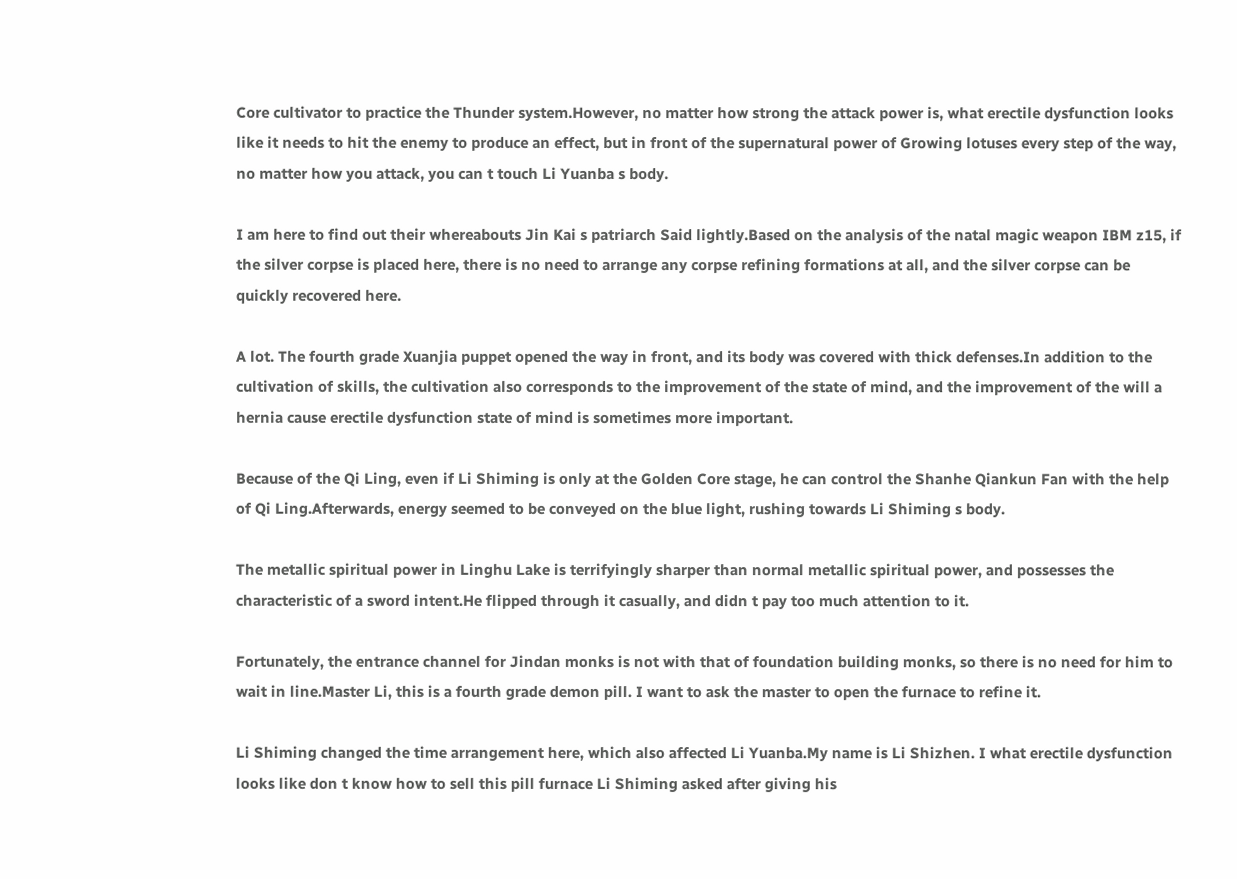Core cultivator to practice the Thunder system.However, no matter how strong the attack power is, what erectile dysfunction looks like it needs to hit the enemy to produce an effect, but in front of the supernatural power of Growing lotuses every step of the way, no matter how you attack, you can t touch Li Yuanba s body.

I am here to find out their whereabouts Jin Kai s patriarch Said lightly.Based on the analysis of the natal magic weapon IBM z15, if the silver corpse is placed here, there is no need to arrange any corpse refining formations at all, and the silver corpse can be quickly recovered here.

A lot. The fourth grade Xuanjia puppet opened the way in front, and its body was covered with thick defenses.In addition to the cultivation of skills, the cultivation also corresponds to the improvement of the state of mind, and the improvement of the will a hernia cause erectile dysfunction state of mind is sometimes more important.

Because of the Qi Ling, even if Li Shiming is only at the Golden Core stage, he can control the Shanhe Qiankun Fan with the help of Qi Ling.Afterwards, energy seemed to be conveyed on the blue light, rushing towards Li Shiming s body.

The metallic spiritual power in Linghu Lake is terrifyingly sharper than normal metallic spiritual power, and possesses the characteristic of a sword intent.He flipped through it casually, and didn t pay too much attention to it.

Fortunately, the entrance channel for Jindan monks is not with that of foundation building monks, so there is no need for him to wait in line.Master Li, this is a fourth grade demon pill. I want to ask the master to open the furnace to refine it.

Li Shiming changed the time arrangement here, which also affected Li Yuanba.My name is Li Shizhen. I what erectile dysfunction looks like don t know how to sell this pill furnace Li Shiming asked after giving his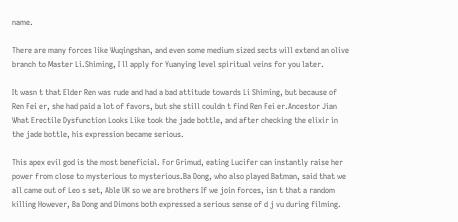name.

There are many forces like Wuqingshan, and even some medium sized sects will extend an olive branch to Master Li.Shiming, I ll apply for Yuanying level spiritual veins for you later.

It wasn t that Elder Ren was rude and had a bad attitude towards Li Shiming, but because of Ren Fei er, she had paid a lot of favors, but she still couldn t find Ren Fei er.Ancestor Jian What Erectile Dysfunction Looks Like took the jade bottle, and after checking the elixir in the jade bottle, his expression became serious.

This apex evil god is the most beneficial. For Grimud, eating Lucifer can instantly raise her power from close to mysterious to mysterious.Ba Dong, who also played Batman, said that we all came out of Leo s set, Able UK so we are brothers If we join forces, isn t that a random killing However, Ba Dong and Dimons both expressed a serious sense of d j vu during filming.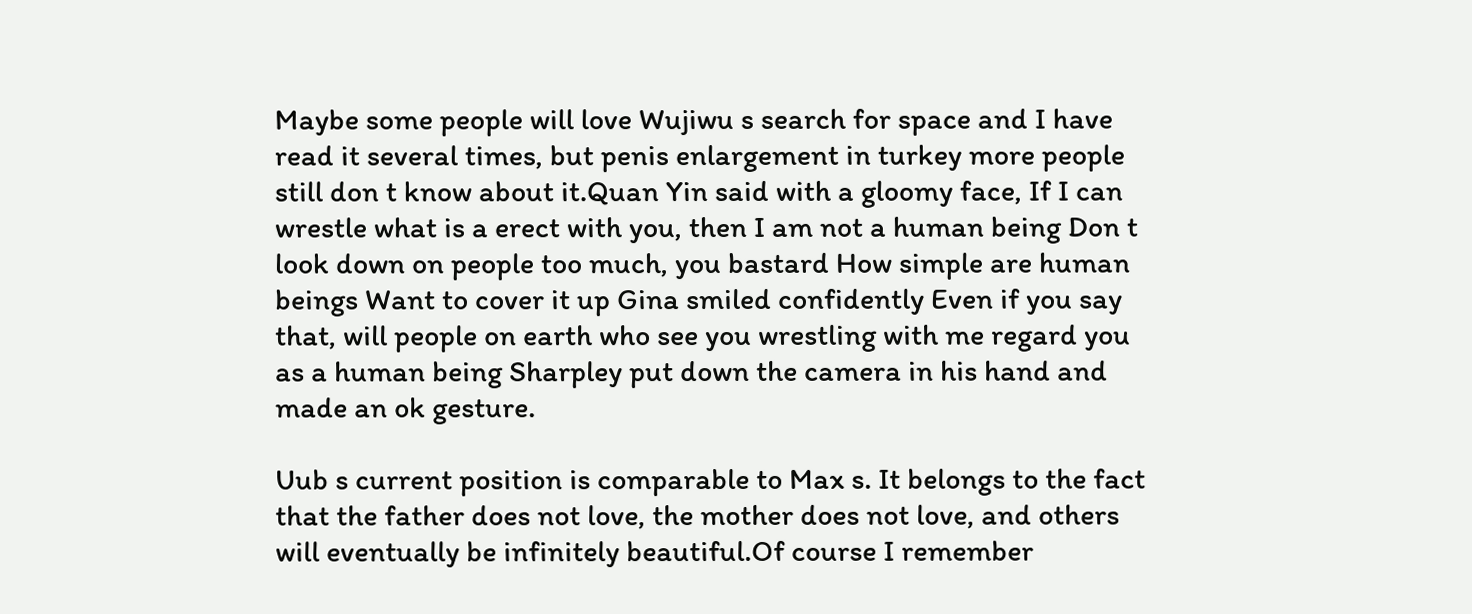Maybe some people will love Wujiwu s search for space and I have read it several times, but penis enlargement in turkey more people still don t know about it.Quan Yin said with a gloomy face, If I can wrestle what is a erect with you, then I am not a human being Don t look down on people too much, you bastard How simple are human beings Want to cover it up Gina smiled confidently Even if you say that, will people on earth who see you wrestling with me regard you as a human being Sharpley put down the camera in his hand and made an ok gesture.

Uub s current position is comparable to Max s. It belongs to the fact that the father does not love, the mother does not love, and others will eventually be infinitely beautiful.Of course I remember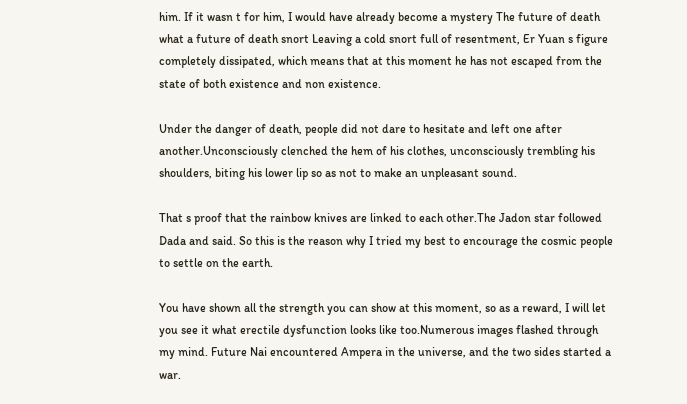him. If it wasn t for him, I would have already become a mystery The future of death what a future of death snort Leaving a cold snort full of resentment, Er Yuan s figure completely dissipated, which means that at this moment he has not escaped from the state of both existence and non existence.

Under the danger of death, people did not dare to hesitate and left one after another.Unconsciously clenched the hem of his clothes, unconsciously trembling his shoulders, biting his lower lip so as not to make an unpleasant sound.

That s proof that the rainbow knives are linked to each other.The Jadon star followed Dada and said. So this is the reason why I tried my best to encourage the cosmic people to settle on the earth.

You have shown all the strength you can show at this moment, so as a reward, I will let you see it what erectile dysfunction looks like too.Numerous images flashed through my mind. Future Nai encountered Ampera in the universe, and the two sides started a war.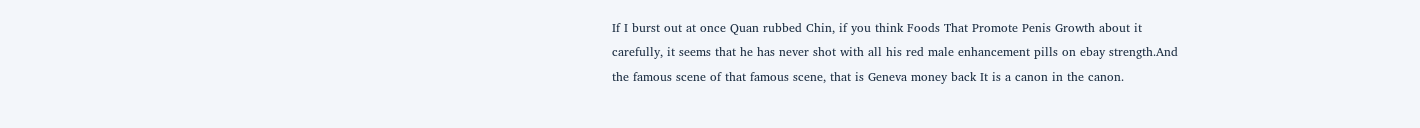If I burst out at once Quan rubbed Chin, if you think Foods That Promote Penis Growth about it carefully, it seems that he has never shot with all his red male enhancement pills on ebay strength.And the famous scene of that famous scene, that is Geneva money back It is a canon in the canon.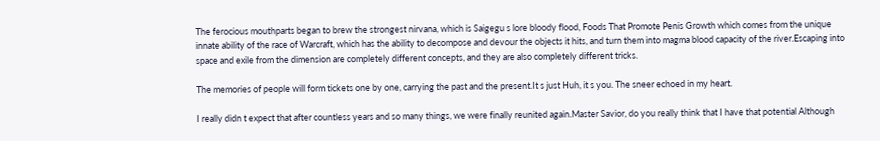The ferocious mouthparts began to brew the strongest nirvana, which is Saigegu s lore bloody flood, Foods That Promote Penis Growth which comes from the unique innate ability of the race of Warcraft, which has the ability to decompose and devour the objects it hits, and turn them into magma blood capacity of the river.Escaping into space and exile from the dimension are completely different concepts, and they are also completely different tricks.

The memories of people will form tickets one by one, carrying the past and the present.It s just Huh, it s you. The sneer echoed in my heart.

I really didn t expect that after countless years and so many things, we were finally reunited again.Master Savior, do you really think that I have that potential Although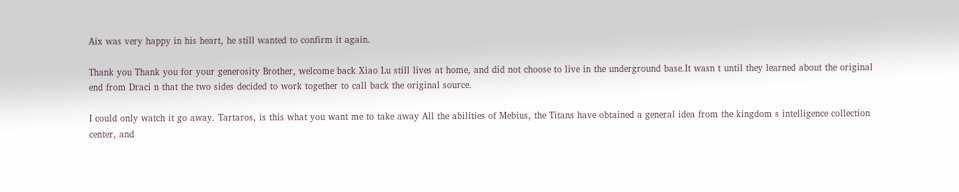Aix was very happy in his heart, he still wanted to confirm it again.

Thank you Thank you for your generosity Brother, welcome back Xiao Lu still lives at home, and did not choose to live in the underground base.It wasn t until they learned about the original end from Draci n that the two sides decided to work together to call back the original source.

I could only watch it go away. Tartaros, is this what you want me to take away All the abilities of Mebius, the Titans have obtained a general idea from the kingdom s intelligence collection center, and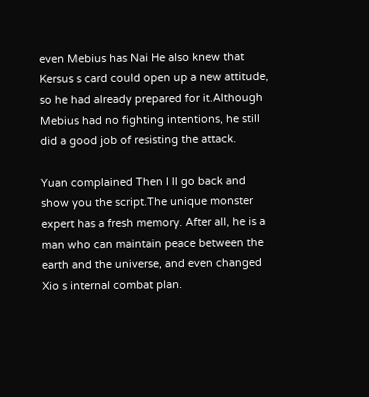even Mebius has Nai He also knew that Kersus s card could open up a new attitude, so he had already prepared for it.Although Mebius had no fighting intentions, he still did a good job of resisting the attack.

Yuan complained Then I ll go back and show you the script.The unique monster expert has a fresh memory. After all, he is a man who can maintain peace between the earth and the universe, and even changed Xio s internal combat plan.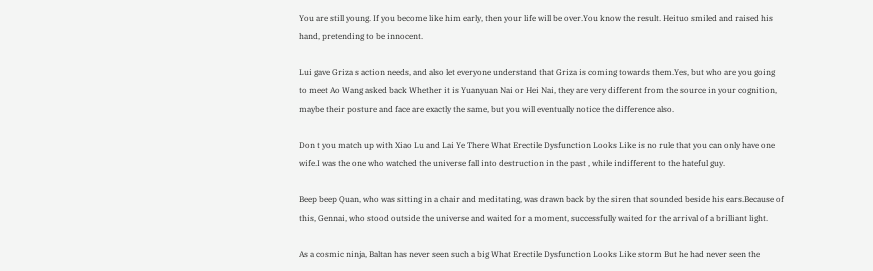You are still young. If you become like him early, then your life will be over.You know the result. Heituo smiled and raised his hand, pretending to be innocent.

Lui gave Griza s action needs, and also let everyone understand that Griza is coming towards them.Yes, but who are you going to meet Ao Wang asked back Whether it is Yuanyuan Nai or Hei Nai, they are very different from the source in your cognition, maybe their posture and face are exactly the same, but you will eventually notice the difference also.

Don t you match up with Xiao Lu and Lai Ye There What Erectile Dysfunction Looks Like is no rule that you can only have one wife.I was the one who watched the universe fall into destruction in the past , while indifferent to the hateful guy.

Beep beep Quan, who was sitting in a chair and meditating, was drawn back by the siren that sounded beside his ears.Because of this, Gennai, who stood outside the universe and waited for a moment, successfully waited for the arrival of a brilliant light.

As a cosmic ninja, Baltan has never seen such a big What Erectile Dysfunction Looks Like storm But he had never seen the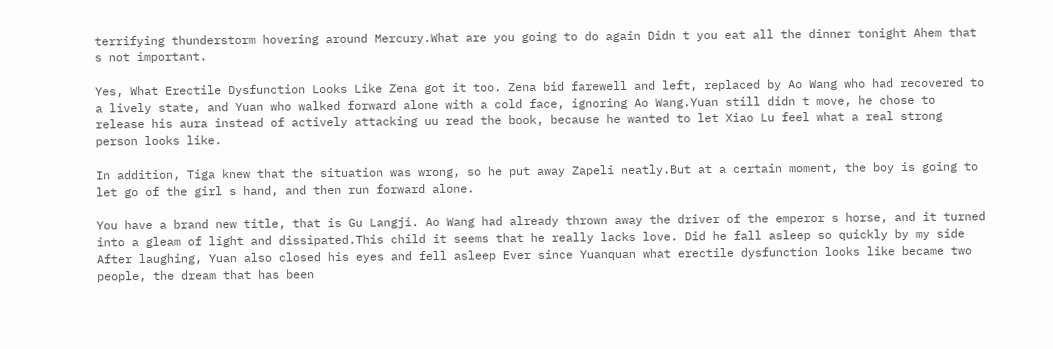terrifying thunderstorm hovering around Mercury.What are you going to do again Didn t you eat all the dinner tonight Ahem that s not important.

Yes, What Erectile Dysfunction Looks Like Zena got it too. Zena bid farewell and left, replaced by Ao Wang who had recovered to a lively state, and Yuan who walked forward alone with a cold face, ignoring Ao Wang.Yuan still didn t move, he chose to release his aura instead of actively attacking uu read the book, because he wanted to let Xiao Lu feel what a real strong person looks like.

In addition, Tiga knew that the situation was wrong, so he put away Zapeli neatly.But at a certain moment, the boy is going to let go of the girl s hand, and then run forward alone.

You have a brand new title, that is Gu Langji. Ao Wang had already thrown away the driver of the emperor s horse, and it turned into a gleam of light and dissipated.This child it seems that he really lacks love. Did he fall asleep so quickly by my side After laughing, Yuan also closed his eyes and fell asleep Ever since Yuanquan what erectile dysfunction looks like became two people, the dream that has been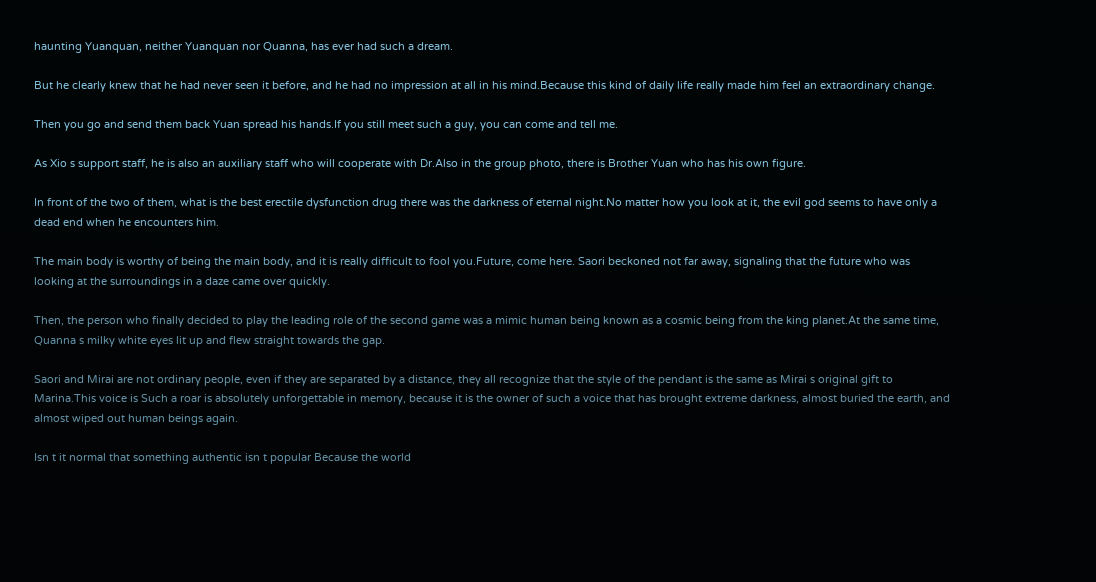haunting Yuanquan, neither Yuanquan nor Quanna, has ever had such a dream.

But he clearly knew that he had never seen it before, and he had no impression at all in his mind.Because this kind of daily life really made him feel an extraordinary change.

Then you go and send them back Yuan spread his hands.If you still meet such a guy, you can come and tell me.

As Xio s support staff, he is also an auxiliary staff who will cooperate with Dr.Also in the group photo, there is Brother Yuan who has his own figure.

In front of the two of them, what is the best erectile dysfunction drug there was the darkness of eternal night.No matter how you look at it, the evil god seems to have only a dead end when he encounters him.

The main body is worthy of being the main body, and it is really difficult to fool you.Future, come here. Saori beckoned not far away, signaling that the future who was looking at the surroundings in a daze came over quickly.

Then, the person who finally decided to play the leading role of the second game was a mimic human being known as a cosmic being from the king planet.At the same time, Quanna s milky white eyes lit up and flew straight towards the gap.

Saori and Mirai are not ordinary people, even if they are separated by a distance, they all recognize that the style of the pendant is the same as Mirai s original gift to Marina.This voice is Such a roar is absolutely unforgettable in memory, because it is the owner of such a voice that has brought extreme darkness, almost buried the earth, and almost wiped out human beings again.

Isn t it normal that something authentic isn t popular Because the world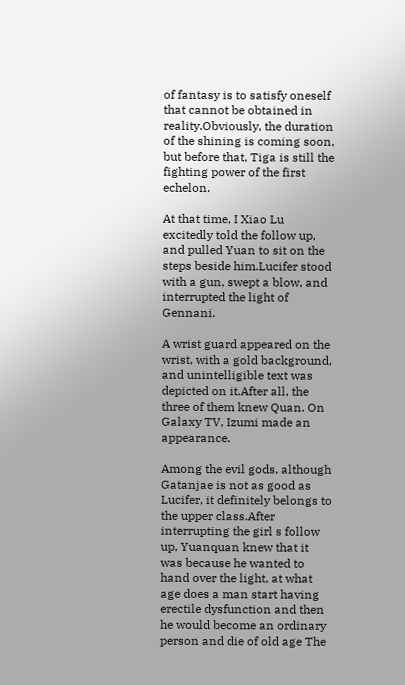of fantasy is to satisfy oneself that cannot be obtained in reality.Obviously, the duration of the shining is coming soon, but before that, Tiga is still the fighting power of the first echelon.

At that time, I Xiao Lu excitedly told the follow up, and pulled Yuan to sit on the steps beside him.Lucifer stood with a gun, swept a blow, and interrupted the light of Gennani.

A wrist guard appeared on the wrist, with a gold background, and unintelligible text was depicted on it.After all, the three of them knew Quan. On Galaxy TV, Izumi made an appearance.

Among the evil gods, although Gatanjae is not as good as Lucifer, it definitely belongs to the upper class.After interrupting the girl s follow up, Yuanquan knew that it was because he wanted to hand over the light, at what age does a man start having erectile dysfunction and then he would become an ordinary person and die of old age The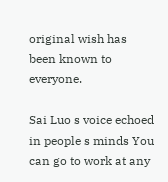original wish has been known to everyone.

Sai Luo s voice echoed in people s minds You can go to work at any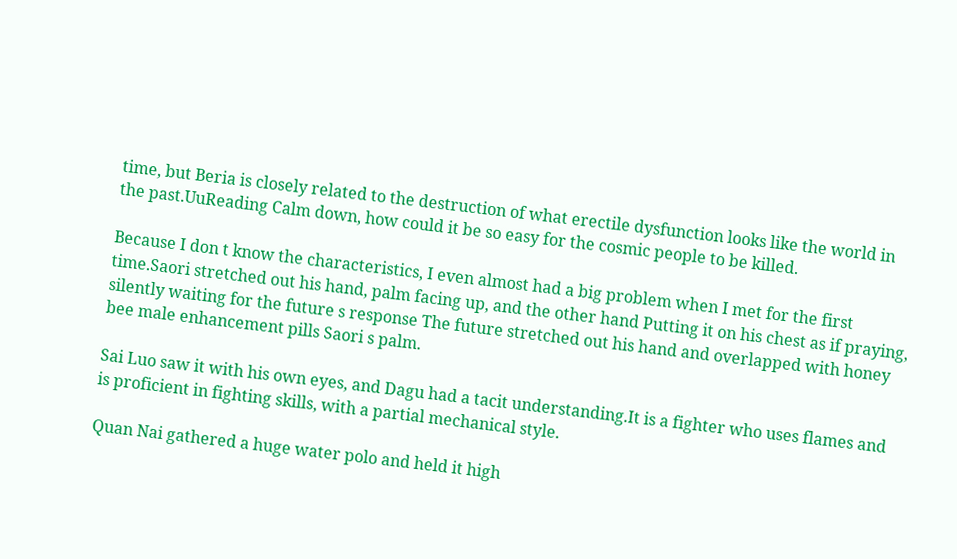time, but Beria is closely related to the destruction of what erectile dysfunction looks like the world in the past.UuReading Calm down, how could it be so easy for the cosmic people to be killed.

Because I don t know the characteristics, I even almost had a big problem when I met for the first time.Saori stretched out his hand, palm facing up, and the other hand Putting it on his chest as if praying, silently waiting for the future s response The future stretched out his hand and overlapped with honey bee male enhancement pills Saori s palm.

Sai Luo saw it with his own eyes, and Dagu had a tacit understanding.It is a fighter who uses flames and is proficient in fighting skills, with a partial mechanical style.

Quan Nai gathered a huge water polo and held it high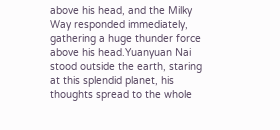above his head, and the Milky Way responded immediately, gathering a huge thunder force above his head.Yuanyuan Nai stood outside the earth, staring at this splendid planet, his thoughts spread to the whole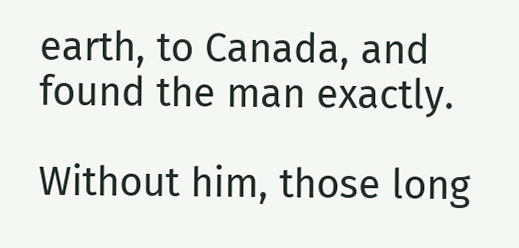earth, to Canada, and found the man exactly.

Without him, those long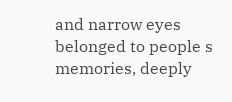and narrow eyes belonged to people s memories, deeply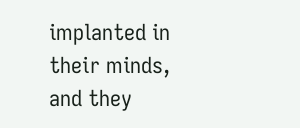implanted in their minds, and they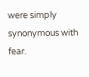were simply synonymous with fear.